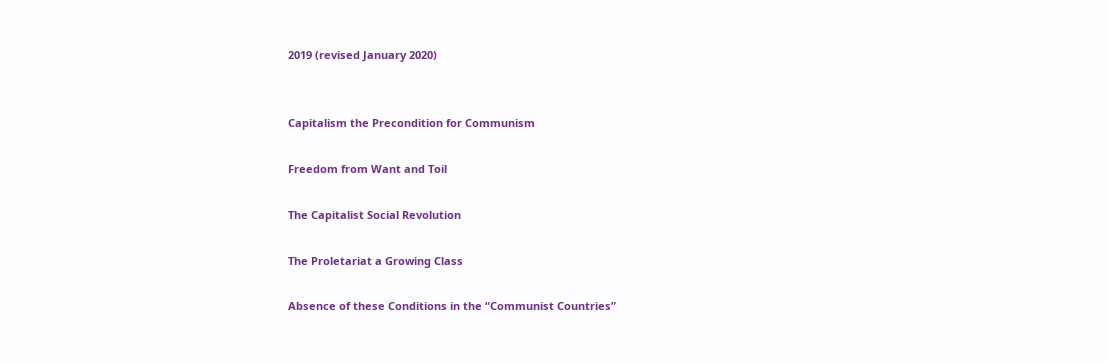2019 (revised January 2020)


Capitalism the Precondition for Communism

Freedom from Want and Toil

The Capitalist Social Revolution

The Proletariat a Growing Class

Absence of these Conditions in the “Communist Countries”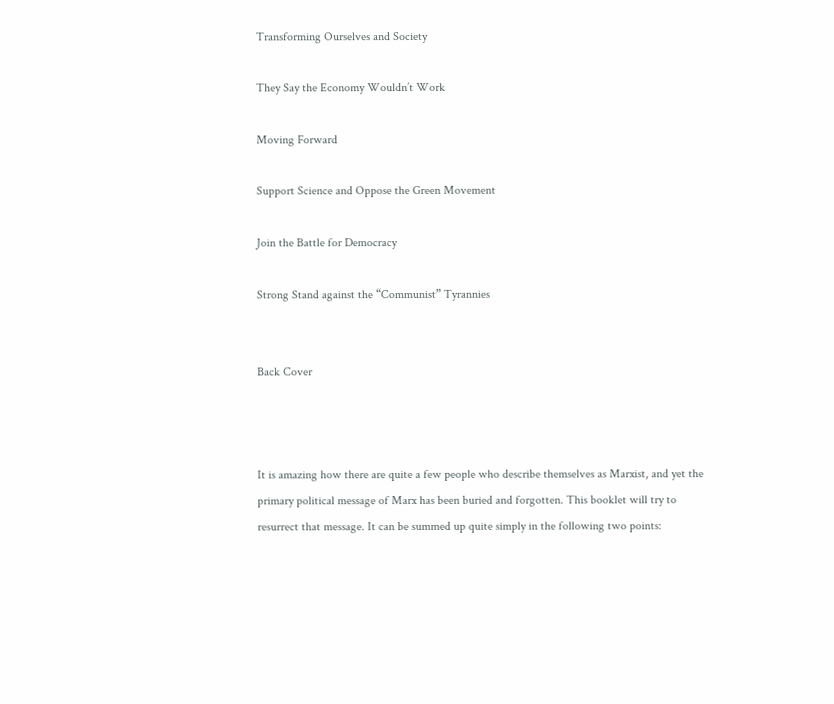Transforming Ourselves and Society

They Say the Economy Wouldn’t Work

Moving Forward

Support Science and Oppose the Green Movement

Join the Battle for Democracy

Strong Stand against the “Communist” Tyrannies


Back Cover



It is amazing how there are quite a few people who describe themselves as Marxist, and yet the primary political message of Marx has been buried and forgotten. This booklet will try to resurrect that message. It can be summed up quite simply in the following two points: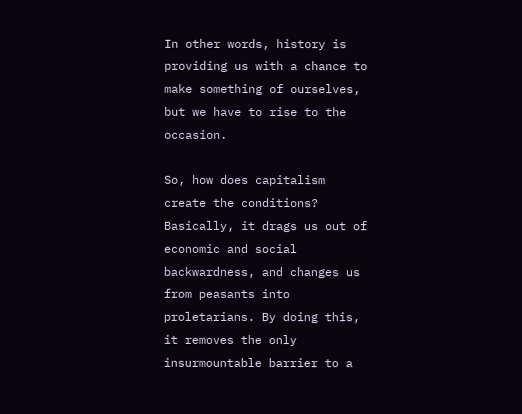In other words, history is providing us with a chance to make something of ourselves, but we have to rise to the occasion.

So, how does capitalism create the conditions? Basically, it drags us out of economic and social backwardness, and changes us from peasants into proletarians. By doing this, it removes the only insurmountable barrier to a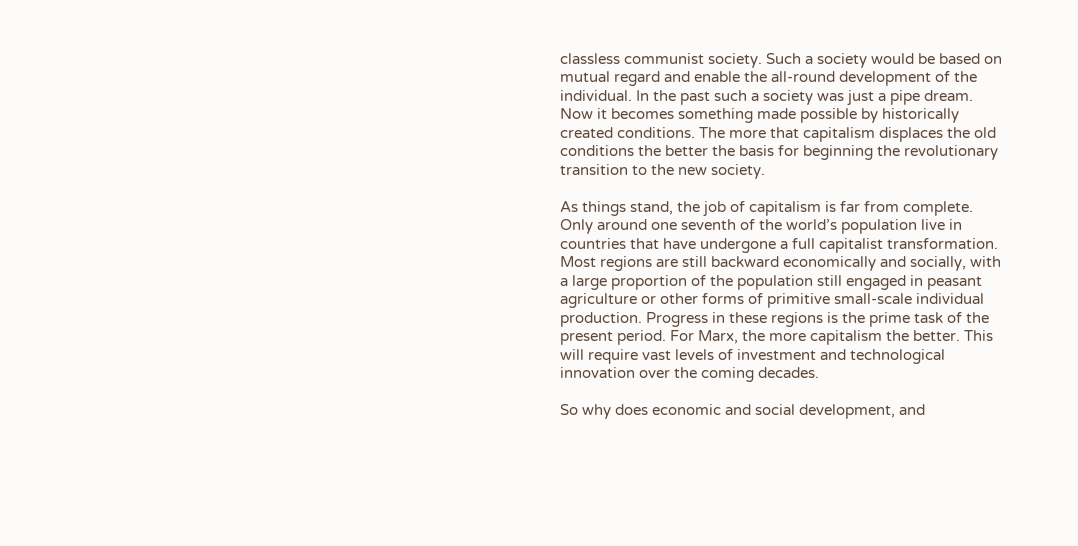classless communist society. Such a society would be based on mutual regard and enable the all-round development of the individual. In the past such a society was just a pipe dream. Now it becomes something made possible by historically created conditions. The more that capitalism displaces the old conditions the better the basis for beginning the revolutionary transition to the new society.

As things stand, the job of capitalism is far from complete. Only around one seventh of the world’s population live in countries that have undergone a full capitalist transformation. Most regions are still backward economically and socially, with a large proportion of the population still engaged in peasant agriculture or other forms of primitive small-scale individual production. Progress in these regions is the prime task of the present period. For Marx, the more capitalism the better. This will require vast levels of investment and technological innovation over the coming decades.

So why does economic and social development, and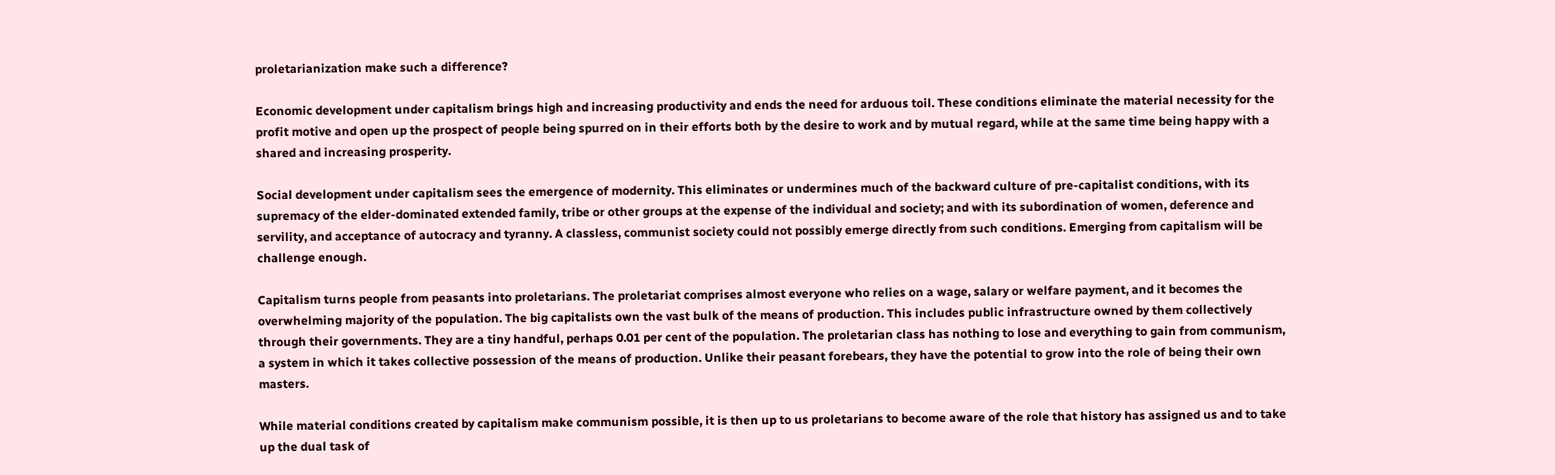proletarianization make such a difference?

Economic development under capitalism brings high and increasing productivity and ends the need for arduous toil. These conditions eliminate the material necessity for the profit motive and open up the prospect of people being spurred on in their efforts both by the desire to work and by mutual regard, while at the same time being happy with a shared and increasing prosperity.

Social development under capitalism sees the emergence of modernity. This eliminates or undermines much of the backward culture of pre-capitalist conditions, with its supremacy of the elder-dominated extended family, tribe or other groups at the expense of the individual and society; and with its subordination of women, deference and servility, and acceptance of autocracy and tyranny. A classless, communist society could not possibly emerge directly from such conditions. Emerging from capitalism will be challenge enough.

Capitalism turns people from peasants into proletarians. The proletariat comprises almost everyone who relies on a wage, salary or welfare payment, and it becomes the overwhelming majority of the population. The big capitalists own the vast bulk of the means of production. This includes public infrastructure owned by them collectively through their governments. They are a tiny handful, perhaps 0.01 per cent of the population. The proletarian class has nothing to lose and everything to gain from communism, a system in which it takes collective possession of the means of production. Unlike their peasant forebears, they have the potential to grow into the role of being their own masters.

While material conditions created by capitalism make communism possible, it is then up to us proletarians to become aware of the role that history has assigned us and to take up the dual task of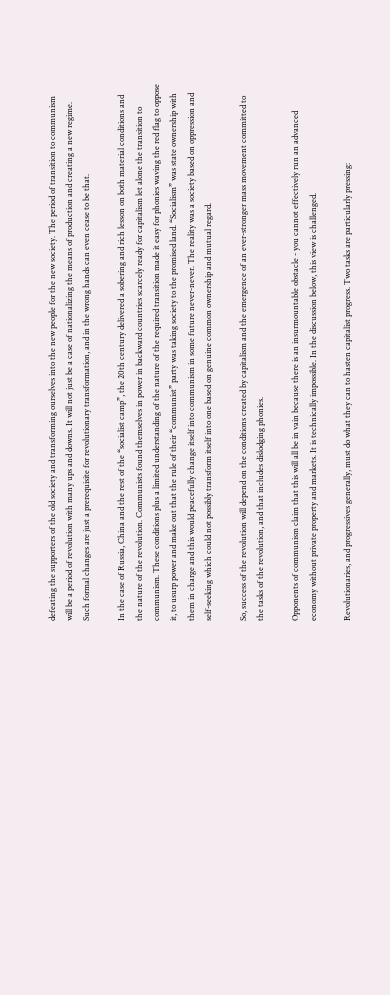defeating the supporters of the old society and transforming ourselves into the new people for the new society. The period of transition to communism will be a period of revolution with many ups and downs. It will not just be a case of nationalizing the means of production and creating a new regime. Such formal changes are just a prerequisite for revolutionary transformation, and in the wrong hands can even cease to be that.

In the case of Russia, China and the rest of the “socialist camp”, the 20th century delivered a sobering and rich lesson on both material conditions and the nature of the revolution. Communists found themselves in power in backward countries scarcely ready for capitalism let alone the transition to communism. These conditions plus a limited understanding of the nature of the required transition made it easy for phonies waving the red flag to oppose it, to usurp power and make out that the rule of their “communist” party was taking society to the promised land. “Socialism” was state ownership with them in charge and this would peacefully change itself into communism in some future never-never. The reality was a society based on oppression and self-seeking which could not possibly transform itself into one based on genuine common ownership and mutual regard.

So, success of the revolution will depend on the conditions created by capitalism and the emergence of an ever-stronger mass movement committed to the tasks of the revolution, and that includes dislodging phonies.

Opponents of communism claim that this will all be in vain because there is an insurmountable obstacle - you cannot effectively run an advanced economy without private property and markets. It is technically impossible. In the discussion below, this view is challenged.

Revolutionaries, and progressives generally, must do what they can to hasten capitalist progress. Two tasks are particularly pressing: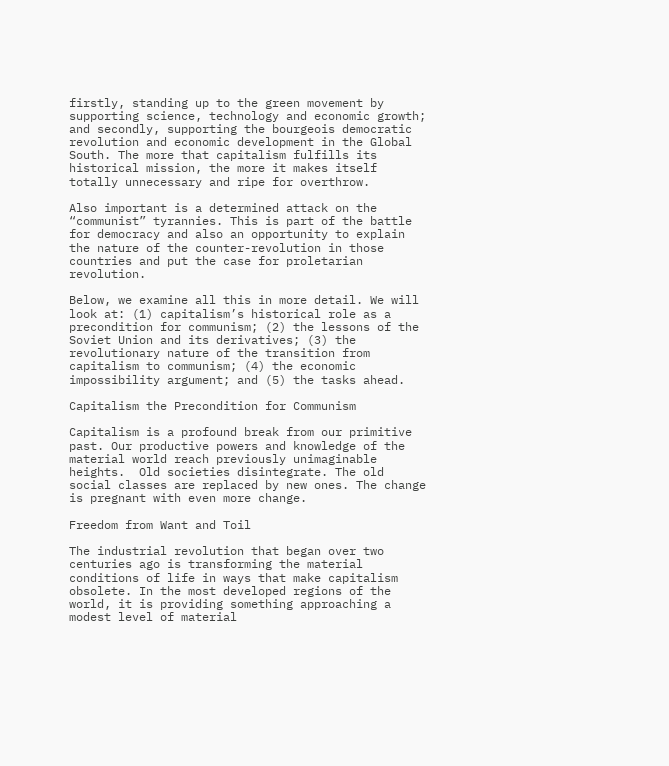firstly, standing up to the green movement by supporting science, technology and economic growth; and secondly, supporting the bourgeois democratic revolution and economic development in the Global South. The more that capitalism fulfills its historical mission, the more it makes itself totally unnecessary and ripe for overthrow.

Also important is a determined attack on the “communist” tyrannies. This is part of the battle for democracy and also an opportunity to explain the nature of the counter-revolution in those countries and put the case for proletarian revolution.

Below, we examine all this in more detail. We will look at: (1) capitalism’s historical role as a precondition for communism; (2) the lessons of the Soviet Union and its derivatives; (3) the revolutionary nature of the transition from capitalism to communism; (4) the economic impossibility argument; and (5) the tasks ahead.

Capitalism the Precondition for Communism

Capitalism is a profound break from our primitive past. Our productive powers and knowledge of the material world reach previously unimaginable heights.  Old societies disintegrate. The old social classes are replaced by new ones. The change is pregnant with even more change.

Freedom from Want and Toil

The industrial revolution that began over two centuries ago is transforming the material conditions of life in ways that make capitalism obsolete. In the most developed regions of the world, it is providing something approaching a modest level of material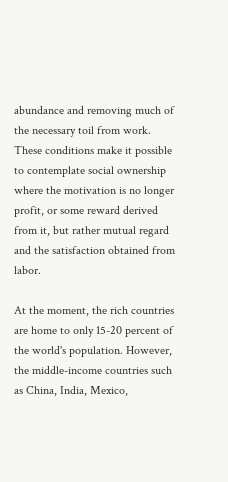abundance and removing much of the necessary toil from work. These conditions make it possible to contemplate social ownership where the motivation is no longer profit, or some reward derived from it, but rather mutual regard and the satisfaction obtained from labor.

At the moment, the rich countries are home to only 15-20 percent of the world's population. However, the middle-income countries such as China, India, Mexico,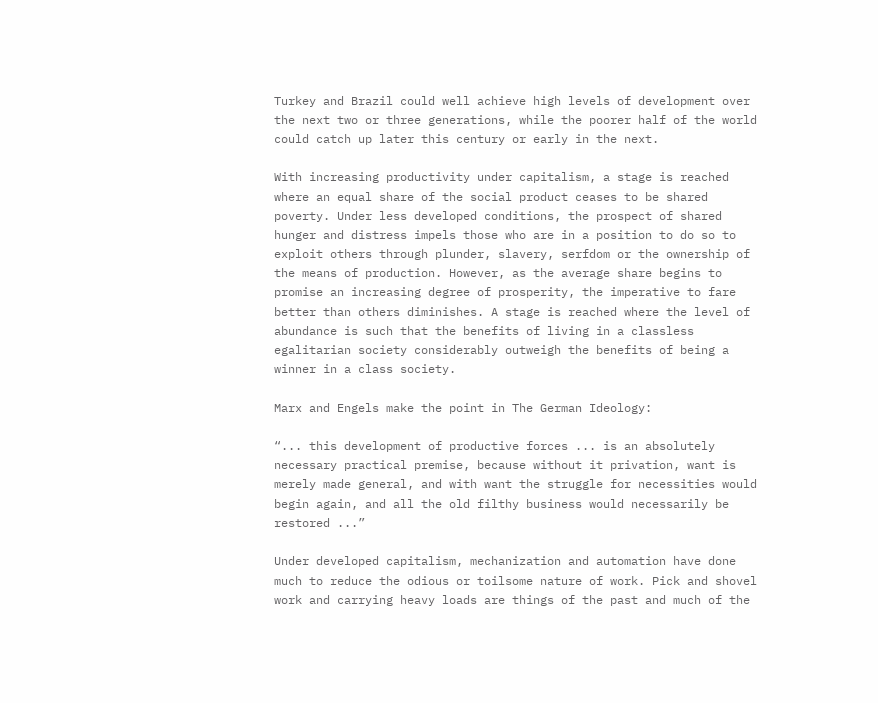Turkey and Brazil could well achieve high levels of development over the next two or three generations, while the poorer half of the world could catch up later this century or early in the next.

With increasing productivity under capitalism, a stage is reached where an equal share of the social product ceases to be shared poverty. Under less developed conditions, the prospect of shared hunger and distress impels those who are in a position to do so to exploit others through plunder, slavery, serfdom or the ownership of the means of production. However, as the average share begins to promise an increasing degree of prosperity, the imperative to fare better than others diminishes. A stage is reached where the level of abundance is such that the benefits of living in a classless egalitarian society considerably outweigh the benefits of being a winner in a class society.

Marx and Engels make the point in The German Ideology:

“... this development of productive forces ... is an absolutely necessary practical premise, because without it privation, want is merely made general, and with want the struggle for necessities would begin again, and all the old filthy business would necessarily be restored ...”

Under developed capitalism, mechanization and automation have done much to reduce the odious or toilsome nature of work. Pick and shovel work and carrying heavy loads are things of the past and much of the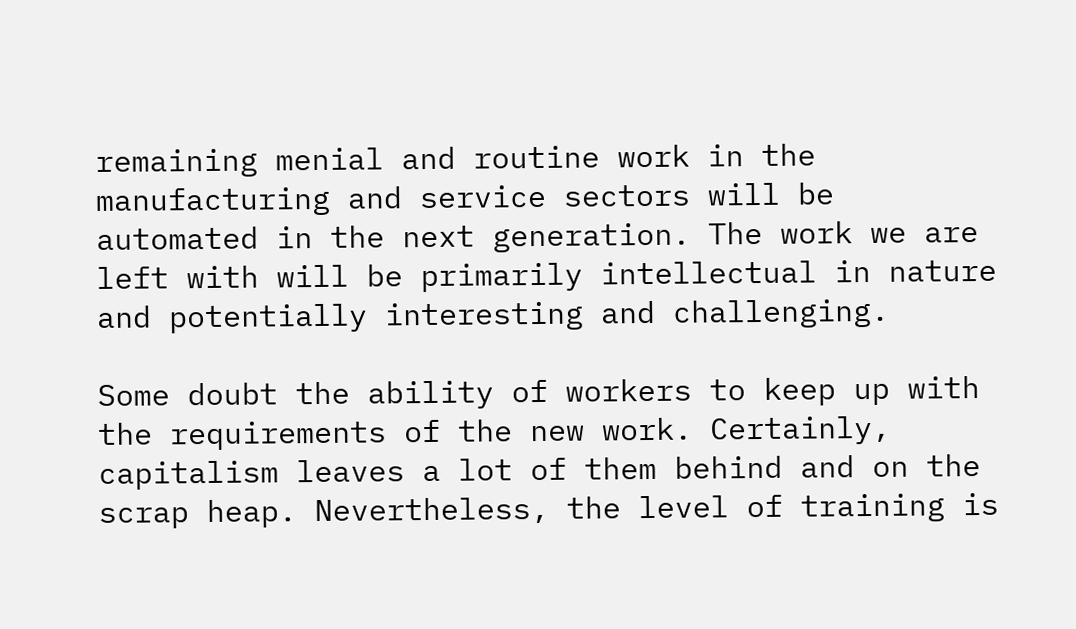remaining menial and routine work in the manufacturing and service sectors will be automated in the next generation. The work we are left with will be primarily intellectual in nature and potentially interesting and challenging.

Some doubt the ability of workers to keep up with the requirements of the new work. Certainly, capitalism leaves a lot of them behind and on the scrap heap. Nevertheless, the level of training is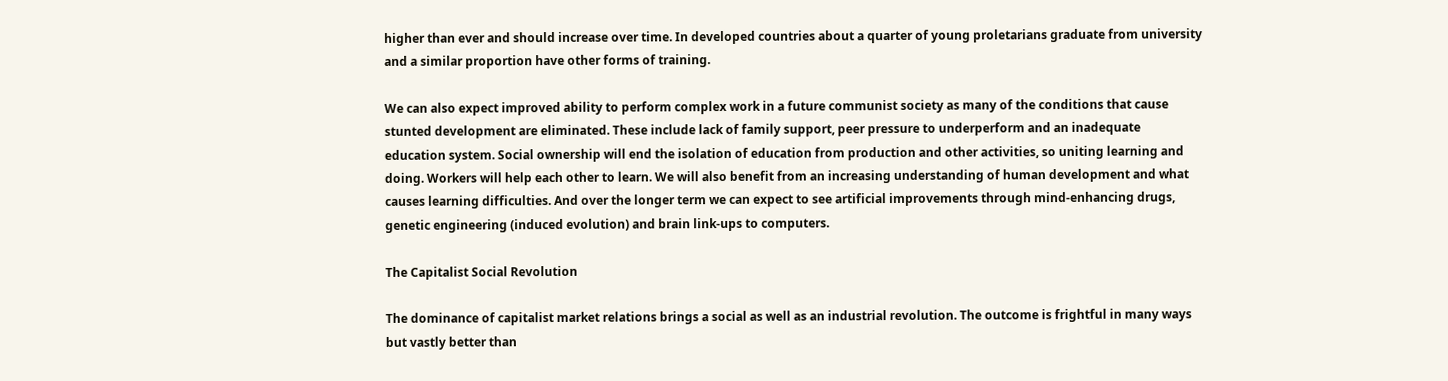higher than ever and should increase over time. In developed countries about a quarter of young proletarians graduate from university and a similar proportion have other forms of training.

We can also expect improved ability to perform complex work in a future communist society as many of the conditions that cause stunted development are eliminated. These include lack of family support, peer pressure to underperform and an inadequate education system. Social ownership will end the isolation of education from production and other activities, so uniting learning and doing. Workers will help each other to learn. We will also benefit from an increasing understanding of human development and what causes learning difficulties. And over the longer term we can expect to see artificial improvements through mind-enhancing drugs, genetic engineering (induced evolution) and brain link-ups to computers.

The Capitalist Social Revolution

The dominance of capitalist market relations brings a social as well as an industrial revolution. The outcome is frightful in many ways but vastly better than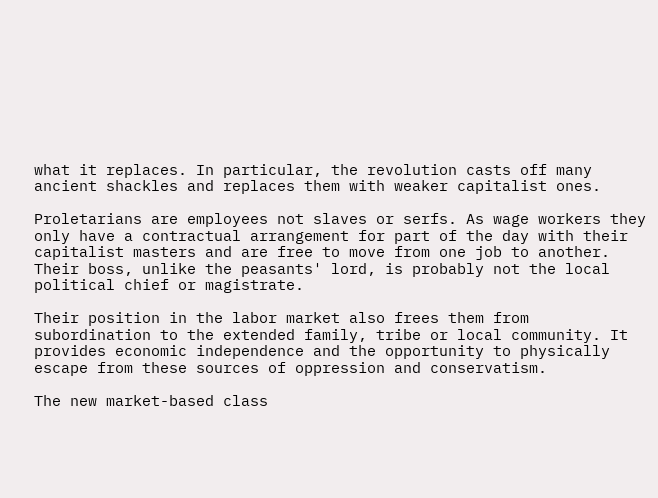what it replaces. In particular, the revolution casts off many ancient shackles and replaces them with weaker capitalist ones.

Proletarians are employees not slaves or serfs. As wage workers they only have a contractual arrangement for part of the day with their capitalist masters and are free to move from one job to another. Their boss, unlike the peasants' lord, is probably not the local political chief or magistrate.

Their position in the labor market also frees them from subordination to the extended family, tribe or local community. It provides economic independence and the opportunity to physically escape from these sources of oppression and conservatism.

The new market-based class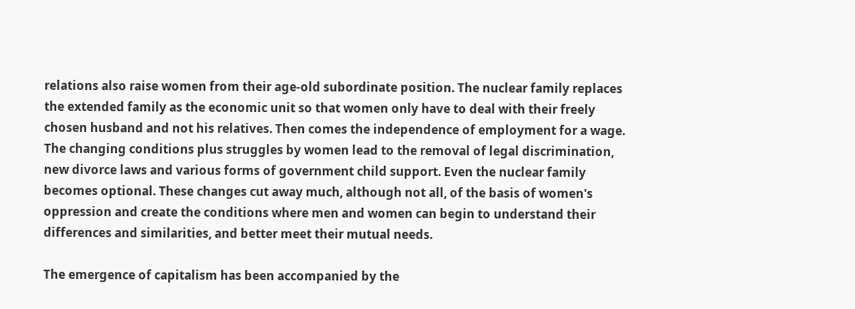relations also raise women from their age-old subordinate position. The nuclear family replaces the extended family as the economic unit so that women only have to deal with their freely chosen husband and not his relatives. Then comes the independence of employment for a wage. The changing conditions plus struggles by women lead to the removal of legal discrimination, new divorce laws and various forms of government child support. Even the nuclear family becomes optional. These changes cut away much, although not all, of the basis of women's oppression and create the conditions where men and women can begin to understand their differences and similarities, and better meet their mutual needs.

The emergence of capitalism has been accompanied by the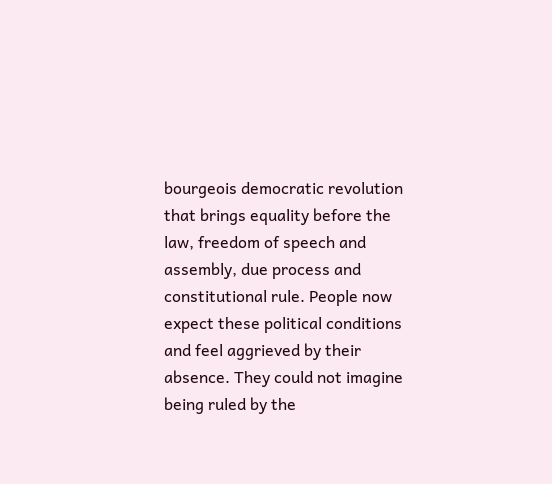bourgeois democratic revolution that brings equality before the law, freedom of speech and assembly, due process and constitutional rule. People now expect these political conditions and feel aggrieved by their absence. They could not imagine being ruled by the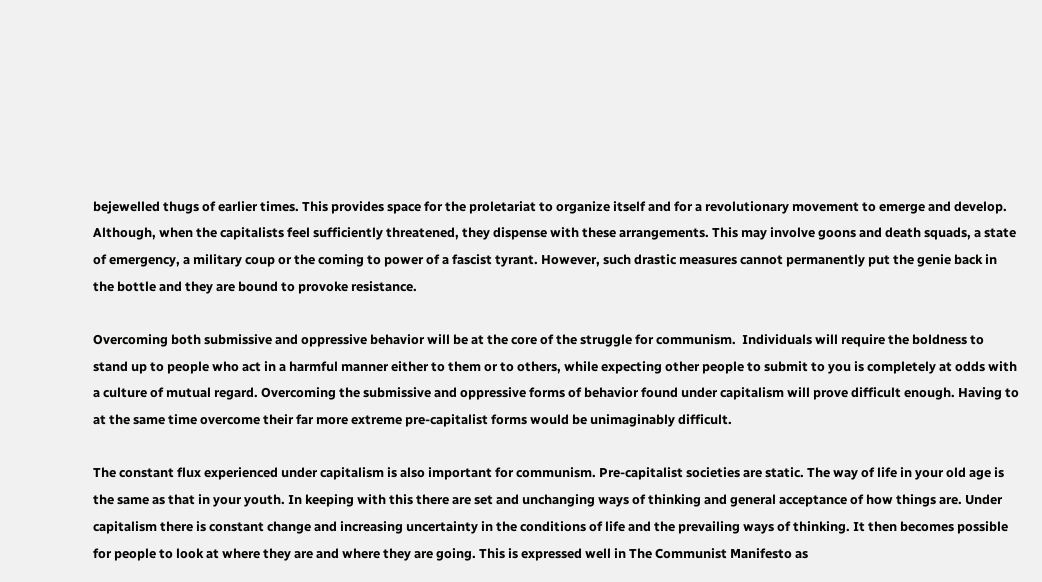bejewelled thugs of earlier times. This provides space for the proletariat to organize itself and for a revolutionary movement to emerge and develop. Although, when the capitalists feel sufficiently threatened, they dispense with these arrangements. This may involve goons and death squads, a state of emergency, a military coup or the coming to power of a fascist tyrant. However, such drastic measures cannot permanently put the genie back in the bottle and they are bound to provoke resistance.

Overcoming both submissive and oppressive behavior will be at the core of the struggle for communism.  Individuals will require the boldness to stand up to people who act in a harmful manner either to them or to others, while expecting other people to submit to you is completely at odds with a culture of mutual regard. Overcoming the submissive and oppressive forms of behavior found under capitalism will prove difficult enough. Having to at the same time overcome their far more extreme pre-capitalist forms would be unimaginably difficult.

The constant flux experienced under capitalism is also important for communism. Pre-capitalist societies are static. The way of life in your old age is the same as that in your youth. In keeping with this there are set and unchanging ways of thinking and general acceptance of how things are. Under capitalism there is constant change and increasing uncertainty in the conditions of life and the prevailing ways of thinking. It then becomes possible for people to look at where they are and where they are going. This is expressed well in The Communist Manifesto as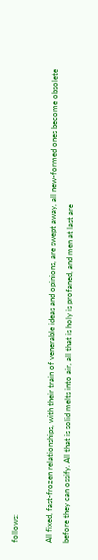follows:

All fixed, fast-frozen relationships, with their train of venerable ideas and opinions, are swept away, all new-formed ones become obsolete before they can ossify. All that is solid melts into air, all that is holy is profaned, and men at last are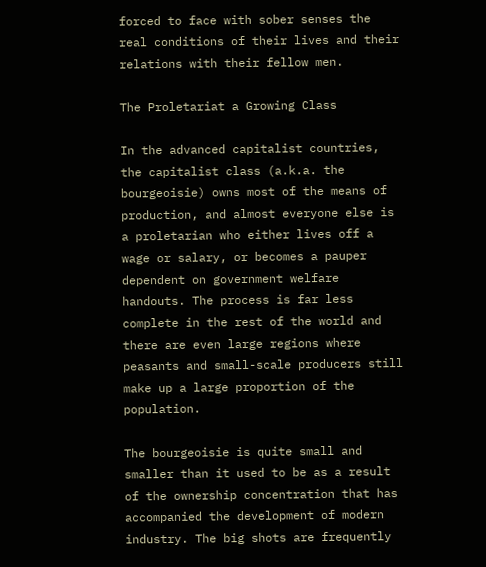forced to face with sober senses the real conditions of their lives and their relations with their fellow men.

The Proletariat a Growing Class

In the advanced capitalist countries, the capitalist class (a.k.a. the bourgeoisie) owns most of the means of production, and almost everyone else is a proletarian who either lives off a wage or salary, or becomes a pauper dependent on government welfare handouts. The process is far less complete in the rest of the world and there are even large regions where peasants and small-scale producers still make up a large proportion of the population.

The bourgeoisie is quite small and smaller than it used to be as a result of the ownership concentration that has accompanied the development of modern industry. The big shots are frequently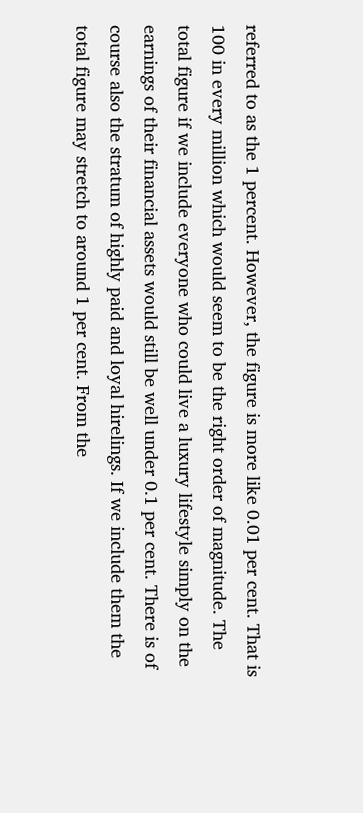referred to as the 1 percent. However, the figure is more like 0.01 per cent. That is 100 in every million which would seem to be the right order of magnitude. The total figure if we include everyone who could live a luxury lifestyle simply on the earnings of their financial assets would still be well under 0.1 per cent. There is of course also the stratum of highly paid and loyal hirelings. If we include them the total figure may stretch to around 1 per cent. From the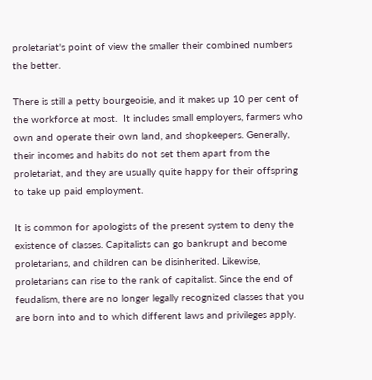proletariat's point of view the smaller their combined numbers the better.

There is still a petty bourgeoisie, and it makes up 10 per cent of the workforce at most.  It includes small employers, farmers who own and operate their own land, and shopkeepers. Generally, their incomes and habits do not set them apart from the proletariat, and they are usually quite happy for their offspring to take up paid employment.

It is common for apologists of the present system to deny the existence of classes. Capitalists can go bankrupt and become proletarians, and children can be disinherited. Likewise, proletarians can rise to the rank of capitalist. Since the end of feudalism, there are no longer legally recognized classes that you are born into and to which different laws and privileges apply.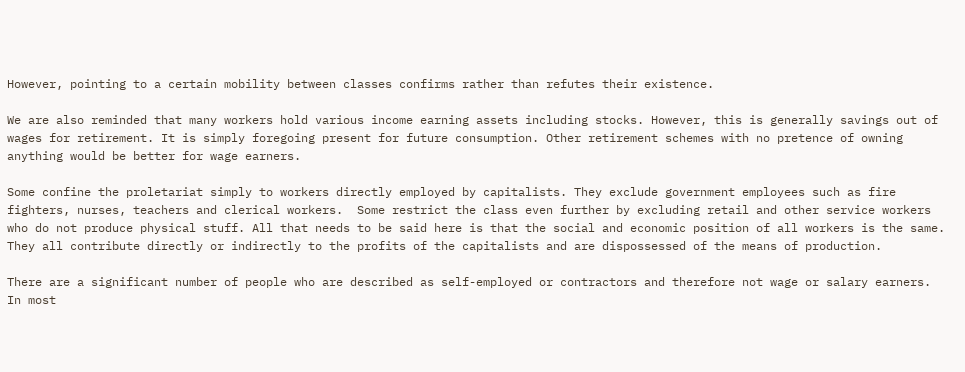However, pointing to a certain mobility between classes confirms rather than refutes their existence.

We are also reminded that many workers hold various income earning assets including stocks. However, this is generally savings out of wages for retirement. It is simply foregoing present for future consumption. Other retirement schemes with no pretence of owning anything would be better for wage earners.

Some confine the proletariat simply to workers directly employed by capitalists. They exclude government employees such as fire fighters, nurses, teachers and clerical workers.  Some restrict the class even further by excluding retail and other service workers who do not produce physical stuff. All that needs to be said here is that the social and economic position of all workers is the same. They all contribute directly or indirectly to the profits of the capitalists and are dispossessed of the means of production.

There are a significant number of people who are described as self-employed or contractors and therefore not wage or salary earners. In most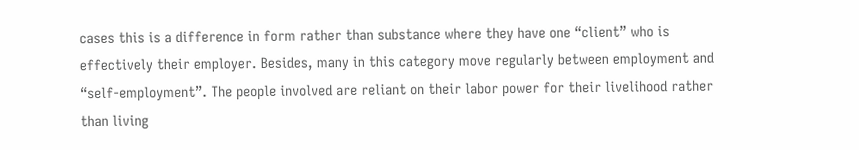cases this is a difference in form rather than substance where they have one “client” who is effectively their employer. Besides, many in this category move regularly between employment and “self-employment”. The people involved are reliant on their labor power for their livelihood rather than living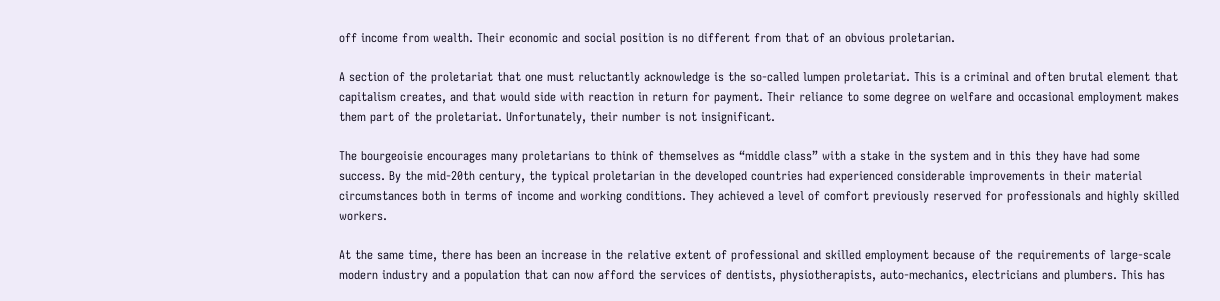off income from wealth. Their economic and social position is no different from that of an obvious proletarian.

A section of the proletariat that one must reluctantly acknowledge is the so-called lumpen proletariat. This is a criminal and often brutal element that capitalism creates, and that would side with reaction in return for payment. Their reliance to some degree on welfare and occasional employment makes them part of the proletariat. Unfortunately, their number is not insignificant.

The bourgeoisie encourages many proletarians to think of themselves as “middle class” with a stake in the system and in this they have had some success. By the mid-20th century, the typical proletarian in the developed countries had experienced considerable improvements in their material circumstances both in terms of income and working conditions. They achieved a level of comfort previously reserved for professionals and highly skilled workers.

At the same time, there has been an increase in the relative extent of professional and skilled employment because of the requirements of large-scale modern industry and a population that can now afford the services of dentists, physiotherapists, auto-mechanics, electricians and plumbers. This has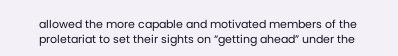allowed the more capable and motivated members of the proletariat to set their sights on “getting ahead” under the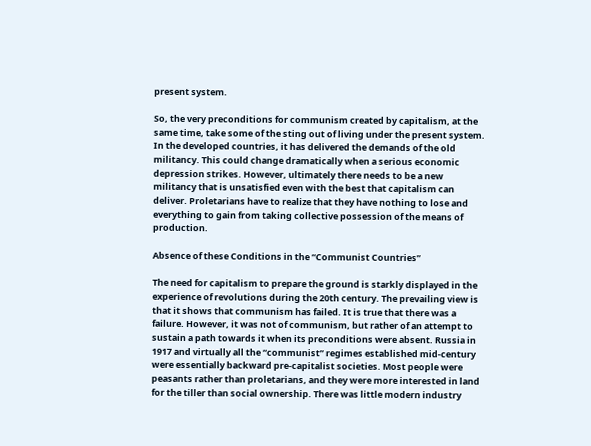present system.

So, the very preconditions for communism created by capitalism, at the same time, take some of the sting out of living under the present system. In the developed countries, it has delivered the demands of the old militancy. This could change dramatically when a serious economic depression strikes. However, ultimately there needs to be a new militancy that is unsatisfied even with the best that capitalism can deliver. Proletarians have to realize that they have nothing to lose and everything to gain from taking collective possession of the means of production.

Absence of these Conditions in the “Communist Countries”

The need for capitalism to prepare the ground is starkly displayed in the experience of revolutions during the 20th century. The prevailing view is that it shows that communism has failed. It is true that there was a failure. However, it was not of communism, but rather of an attempt to sustain a path towards it when its preconditions were absent. Russia in 1917 and virtually all the “communist” regimes established mid-century were essentially backward pre-capitalist societies. Most people were peasants rather than proletarians, and they were more interested in land for the tiller than social ownership. There was little modern industry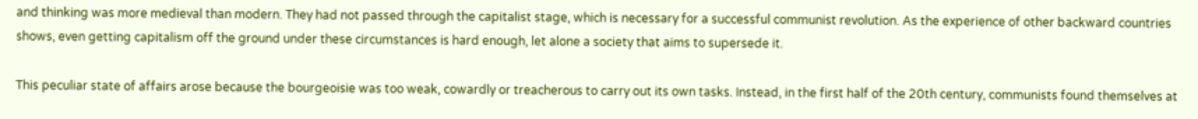and thinking was more medieval than modern. They had not passed through the capitalist stage, which is necessary for a successful communist revolution. As the experience of other backward countries shows, even getting capitalism off the ground under these circumstances is hard enough, let alone a society that aims to supersede it.

This peculiar state of affairs arose because the bourgeoisie was too weak, cowardly or treacherous to carry out its own tasks. Instead, in the first half of the 20th century, communists found themselves at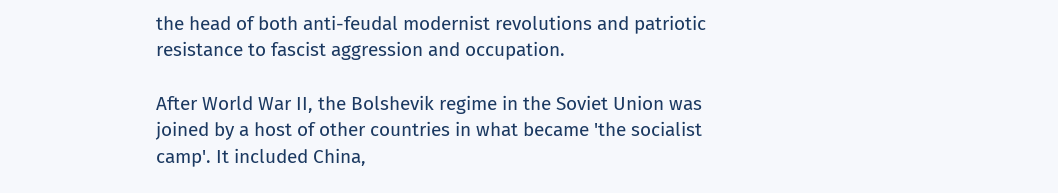the head of both anti-feudal modernist revolutions and patriotic resistance to fascist aggression and occupation.

After World War II, the Bolshevik regime in the Soviet Union was joined by a host of other countries in what became 'the socialist camp'. It included China,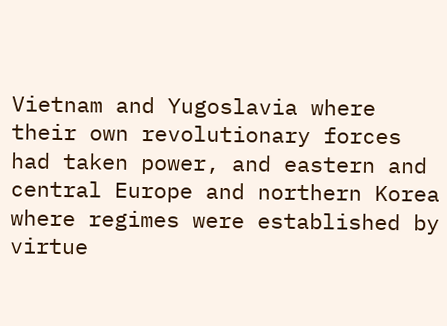Vietnam and Yugoslavia where their own revolutionary forces had taken power, and eastern and central Europe and northern Korea where regimes were established by virtue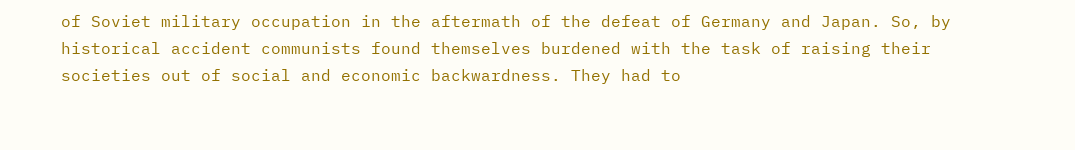of Soviet military occupation in the aftermath of the defeat of Germany and Japan. So, by historical accident communists found themselves burdened with the task of raising their societies out of social and economic backwardness. They had to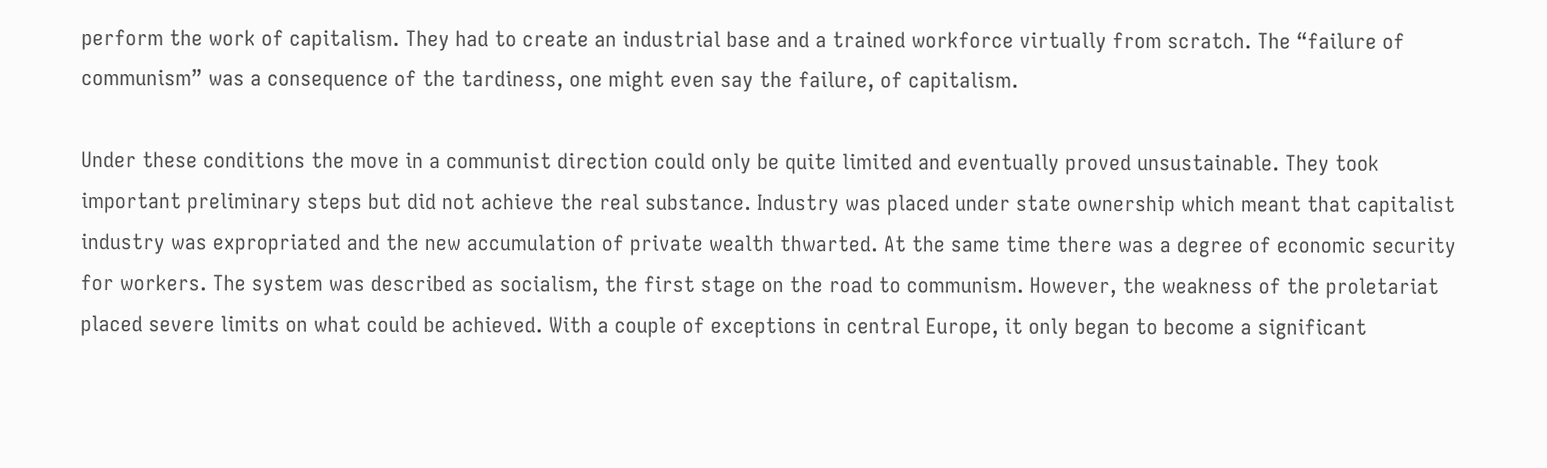perform the work of capitalism. They had to create an industrial base and a trained workforce virtually from scratch. The “failure of communism” was a consequence of the tardiness, one might even say the failure, of capitalism.

Under these conditions the move in a communist direction could only be quite limited and eventually proved unsustainable. They took important preliminary steps but did not achieve the real substance. Industry was placed under state ownership which meant that capitalist industry was expropriated and the new accumulation of private wealth thwarted. At the same time there was a degree of economic security for workers. The system was described as socialism, the first stage on the road to communism. However, the weakness of the proletariat placed severe limits on what could be achieved. With a couple of exceptions in central Europe, it only began to become a significant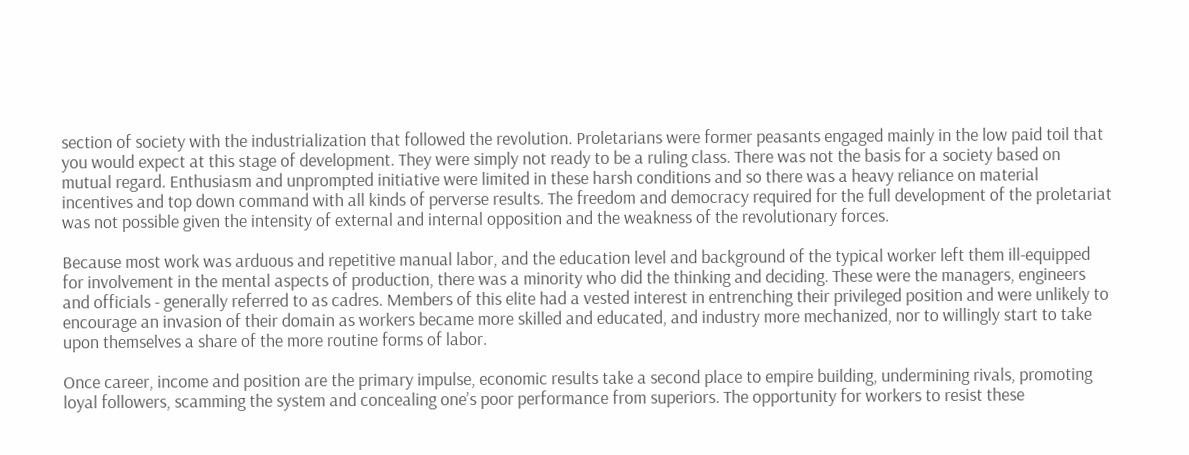section of society with the industrialization that followed the revolution. Proletarians were former peasants engaged mainly in the low paid toil that you would expect at this stage of development. They were simply not ready to be a ruling class. There was not the basis for a society based on mutual regard. Enthusiasm and unprompted initiative were limited in these harsh conditions and so there was a heavy reliance on material incentives and top down command with all kinds of perverse results. The freedom and democracy required for the full development of the proletariat was not possible given the intensity of external and internal opposition and the weakness of the revolutionary forces.

Because most work was arduous and repetitive manual labor, and the education level and background of the typical worker left them ill-equipped for involvement in the mental aspects of production, there was a minority who did the thinking and deciding. These were the managers, engineers and officials - generally referred to as cadres. Members of this elite had a vested interest in entrenching their privileged position and were unlikely to encourage an invasion of their domain as workers became more skilled and educated, and industry more mechanized, nor to willingly start to take upon themselves a share of the more routine forms of labor.

Once career, income and position are the primary impulse, economic results take a second place to empire building, undermining rivals, promoting loyal followers, scamming the system and concealing one’s poor performance from superiors. The opportunity for workers to resist these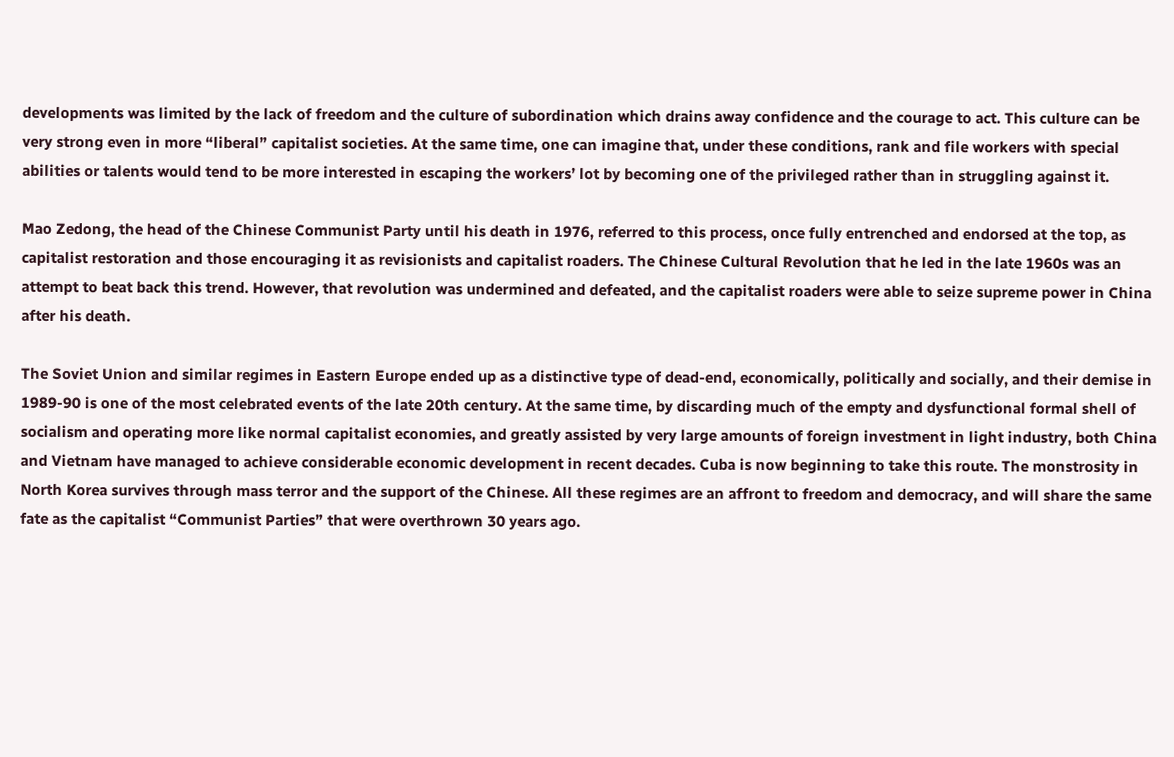developments was limited by the lack of freedom and the culture of subordination which drains away confidence and the courage to act. This culture can be very strong even in more “liberal” capitalist societies. At the same time, one can imagine that, under these conditions, rank and file workers with special abilities or talents would tend to be more interested in escaping the workers’ lot by becoming one of the privileged rather than in struggling against it.

Mao Zedong, the head of the Chinese Communist Party until his death in 1976, referred to this process, once fully entrenched and endorsed at the top, as capitalist restoration and those encouraging it as revisionists and capitalist roaders. The Chinese Cultural Revolution that he led in the late 1960s was an attempt to beat back this trend. However, that revolution was undermined and defeated, and the capitalist roaders were able to seize supreme power in China after his death.

The Soviet Union and similar regimes in Eastern Europe ended up as a distinctive type of dead-end, economically, politically and socially, and their demise in 1989-90 is one of the most celebrated events of the late 20th century. At the same time, by discarding much of the empty and dysfunctional formal shell of socialism and operating more like normal capitalist economies, and greatly assisted by very large amounts of foreign investment in light industry, both China and Vietnam have managed to achieve considerable economic development in recent decades. Cuba is now beginning to take this route. The monstrosity in North Korea survives through mass terror and the support of the Chinese. All these regimes are an affront to freedom and democracy, and will share the same fate as the capitalist “Communist Parties” that were overthrown 30 years ago.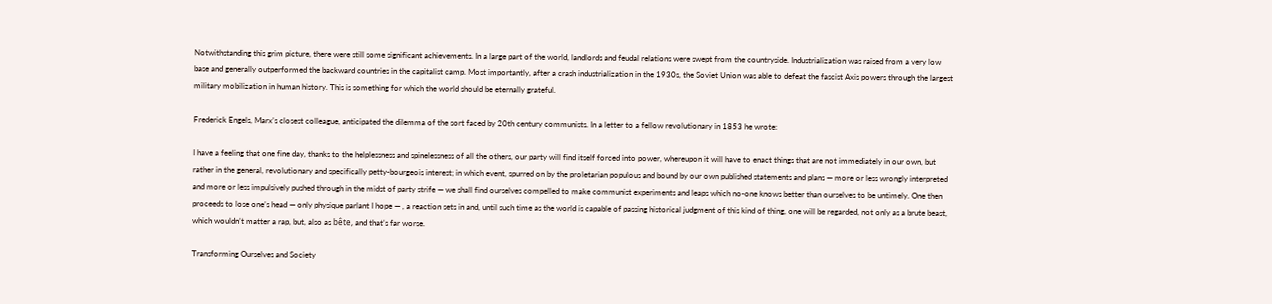Notwithstanding this grim picture, there were still some significant achievements. In a large part of the world, landlords and feudal relations were swept from the countryside. Industrialization was raised from a very low base and generally outperformed the backward countries in the capitalist camp. Most importantly, after a crash industrialization in the 1930s, the Soviet Union was able to defeat the fascist Axis powers through the largest military mobilization in human history. This is something for which the world should be eternally grateful.

Frederick Engels, Marx’s closest colleague, anticipated the dilemma of the sort faced by 20th century communists. In a letter to a fellow revolutionary in 1853 he wrote:

I have a feeling that one fine day, thanks to the helplessness and spinelessness of all the others, our party will find itself forced into power, whereupon it will have to enact things that are not immediately in our own, but rather in the general, revolutionary and specifically petty-bourgeois interest; in which event, spurred on by the proletarian populous and bound by our own published statements and plans — more or less wrongly interpreted and more or less impulsively pushed through in the midst of party strife — we shall find ourselves compelled to make communist experiments and leaps which no-one knows better than ourselves to be untimely. One then proceeds to lose one’s head — only physique parlant I hope — , a reaction sets in and, until such time as the world is capable of passing historical judgment of this kind of thing, one will be regarded, not only as a brute beast, which wouldn’t matter a rap, but, also as bête, and that’s far worse.

Transforming Ourselves and Society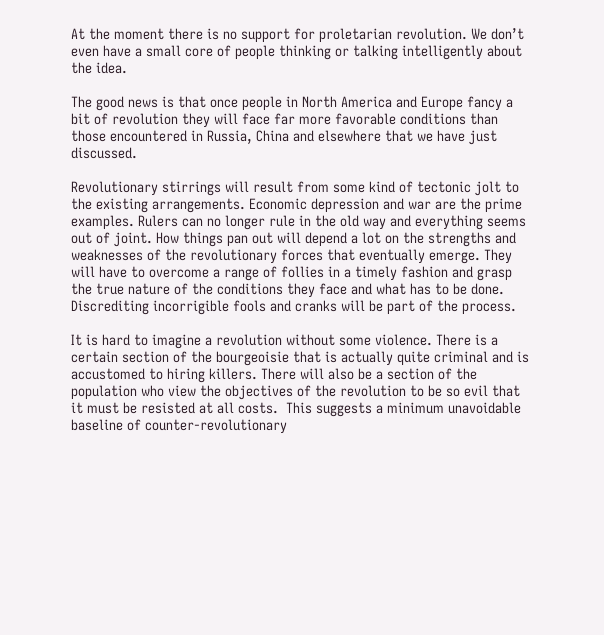At the moment there is no support for proletarian revolution. We don’t even have a small core of people thinking or talking intelligently about the idea.

The good news is that once people in North America and Europe fancy a bit of revolution they will face far more favorable conditions than those encountered in Russia, China and elsewhere that we have just discussed.

Revolutionary stirrings will result from some kind of tectonic jolt to the existing arrangements. Economic depression and war are the prime examples. Rulers can no longer rule in the old way and everything seems out of joint. How things pan out will depend a lot on the strengths and weaknesses of the revolutionary forces that eventually emerge. They will have to overcome a range of follies in a timely fashion and grasp the true nature of the conditions they face and what has to be done. Discrediting incorrigible fools and cranks will be part of the process.

It is hard to imagine a revolution without some violence. There is a certain section of the bourgeoisie that is actually quite criminal and is accustomed to hiring killers. There will also be a section of the population who view the objectives of the revolution to be so evil that it must be resisted at all costs.  This suggests a minimum unavoidable baseline of counter-revolutionary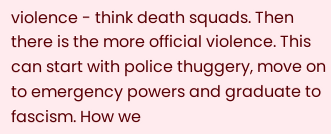violence - think death squads. Then there is the more official violence. This can start with police thuggery, move on to emergency powers and graduate to fascism. How we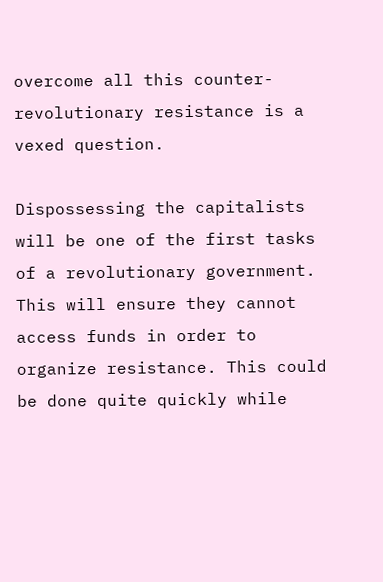overcome all this counter-revolutionary resistance is a vexed question.

Dispossessing the capitalists will be one of the first tasks of a revolutionary government. This will ensure they cannot access funds in order to organize resistance. This could be done quite quickly while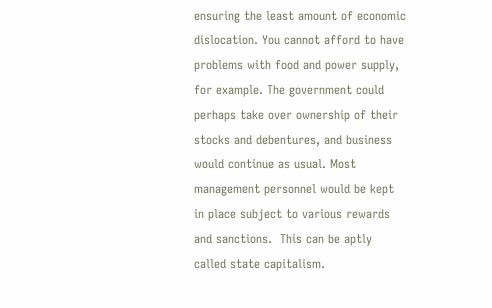ensuring the least amount of economic dislocation. You cannot afford to have problems with food and power supply, for example. The government could perhaps take over ownership of their stocks and debentures, and business would continue as usual. Most management personnel would be kept in place subject to various rewards and sanctions.  This can be aptly called state capitalism.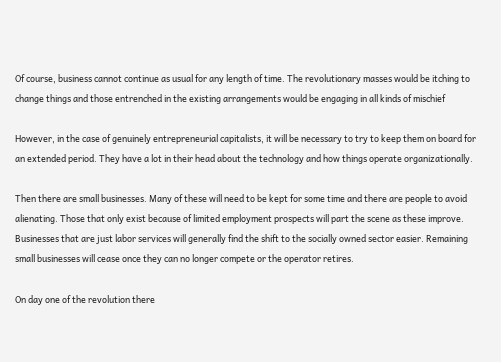Of course, business cannot continue as usual for any length of time. The revolutionary masses would be itching to change things and those entrenched in the existing arrangements would be engaging in all kinds of mischief

However, in the case of genuinely entrepreneurial capitalists, it will be necessary to try to keep them on board for an extended period. They have a lot in their head about the technology and how things operate organizationally.

Then there are small businesses. Many of these will need to be kept for some time and there are people to avoid alienating. Those that only exist because of limited employment prospects will part the scene as these improve. Businesses that are just labor services will generally find the shift to the socially owned sector easier. Remaining small businesses will cease once they can no longer compete or the operator retires.

On day one of the revolution there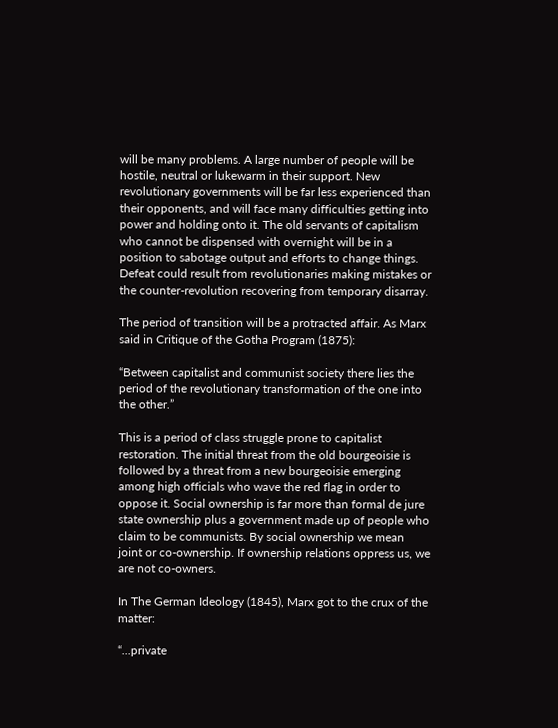will be many problems. A large number of people will be hostile, neutral or lukewarm in their support. New revolutionary governments will be far less experienced than their opponents, and will face many difficulties getting into power and holding onto it. The old servants of capitalism who cannot be dispensed with overnight will be in a position to sabotage output and efforts to change things. Defeat could result from revolutionaries making mistakes or the counter-revolution recovering from temporary disarray.

The period of transition will be a protracted affair. As Marx said in Critique of the Gotha Program (1875):

“Between capitalist and communist society there lies the period of the revolutionary transformation of the one into the other.”

This is a period of class struggle prone to capitalist restoration. The initial threat from the old bourgeoisie is followed by a threat from a new bourgeoisie emerging among high officials who wave the red flag in order to oppose it. Social ownership is far more than formal de jure state ownership plus a government made up of people who claim to be communists. By social ownership we mean joint or co-ownership. If ownership relations oppress us, we are not co-owners.

In The German Ideology (1845), Marx got to the crux of the matter:

“...private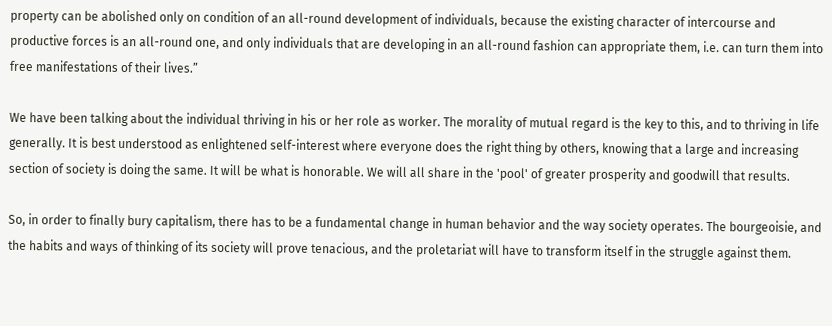property can be abolished only on condition of an all-round development of individuals, because the existing character of intercourse and productive forces is an all-round one, and only individuals that are developing in an all-round fashion can appropriate them, i.e. can turn them into free manifestations of their lives.”

We have been talking about the individual thriving in his or her role as worker. The morality of mutual regard is the key to this, and to thriving in life generally. It is best understood as enlightened self-interest where everyone does the right thing by others, knowing that a large and increasing section of society is doing the same. It will be what is honorable. We will all share in the 'pool' of greater prosperity and goodwill that results.

So, in order to finally bury capitalism, there has to be a fundamental change in human behavior and the way society operates. The bourgeoisie, and the habits and ways of thinking of its society will prove tenacious, and the proletariat will have to transform itself in the struggle against them.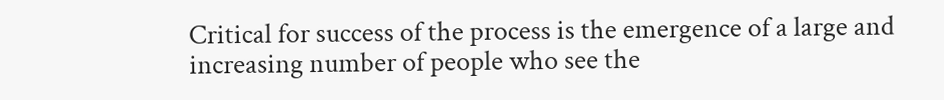Critical for success of the process is the emergence of a large and increasing number of people who see the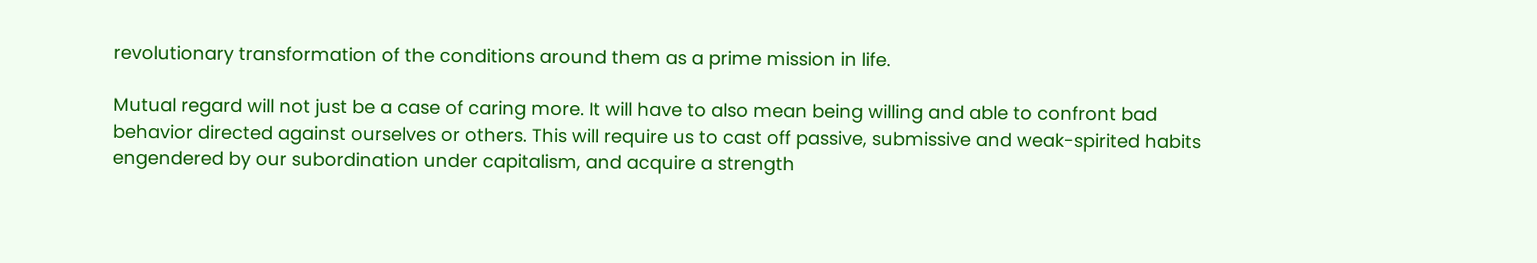revolutionary transformation of the conditions around them as a prime mission in life.

Mutual regard will not just be a case of caring more. It will have to also mean being willing and able to confront bad behavior directed against ourselves or others. This will require us to cast off passive, submissive and weak-spirited habits engendered by our subordination under capitalism, and acquire a strength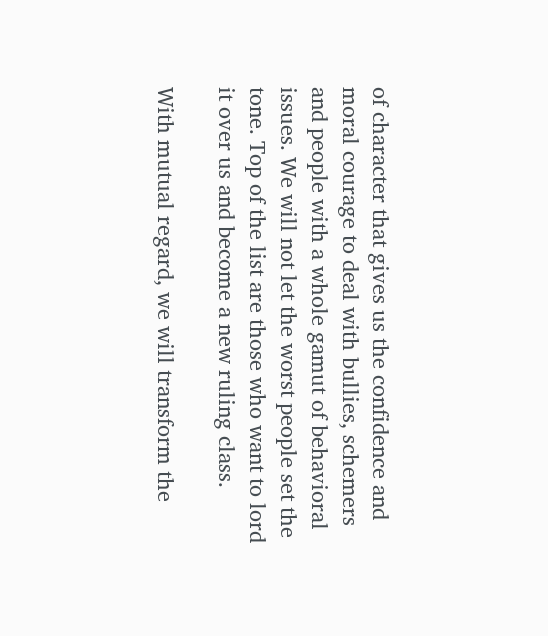of character that gives us the confidence and moral courage to deal with bullies, schemers and people with a whole gamut of behavioral issues. We will not let the worst people set the tone. Top of the list are those who want to lord it over us and become a new ruling class.

With mutual regard, we will transform the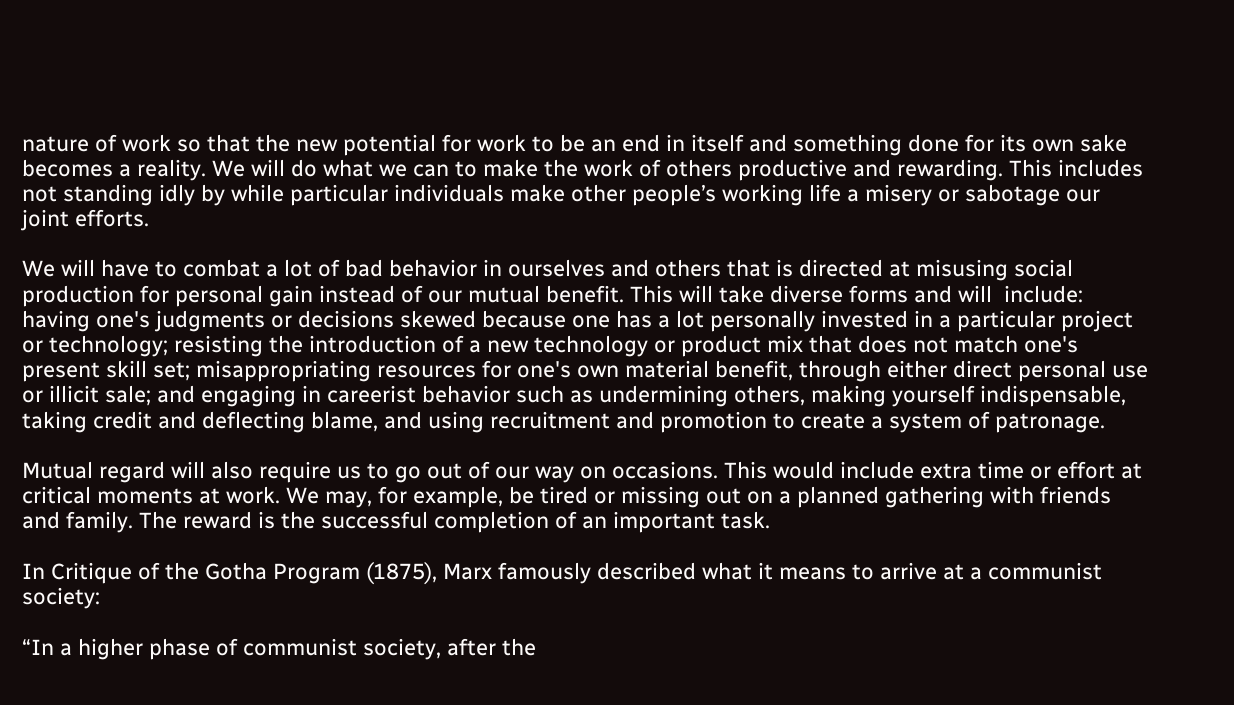nature of work so that the new potential for work to be an end in itself and something done for its own sake becomes a reality. We will do what we can to make the work of others productive and rewarding. This includes not standing idly by while particular individuals make other people’s working life a misery or sabotage our joint efforts.

We will have to combat a lot of bad behavior in ourselves and others that is directed at misusing social production for personal gain instead of our mutual benefit. This will take diverse forms and will  include: having one's judgments or decisions skewed because one has a lot personally invested in a particular project or technology; resisting the introduction of a new technology or product mix that does not match one's present skill set; misappropriating resources for one's own material benefit, through either direct personal use or illicit sale; and engaging in careerist behavior such as undermining others, making yourself indispensable, taking credit and deflecting blame, and using recruitment and promotion to create a system of patronage.

Mutual regard will also require us to go out of our way on occasions. This would include extra time or effort at critical moments at work. We may, for example, be tired or missing out on a planned gathering with friends and family. The reward is the successful completion of an important task.

In Critique of the Gotha Program (1875), Marx famously described what it means to arrive at a communist society:

“In a higher phase of communist society, after the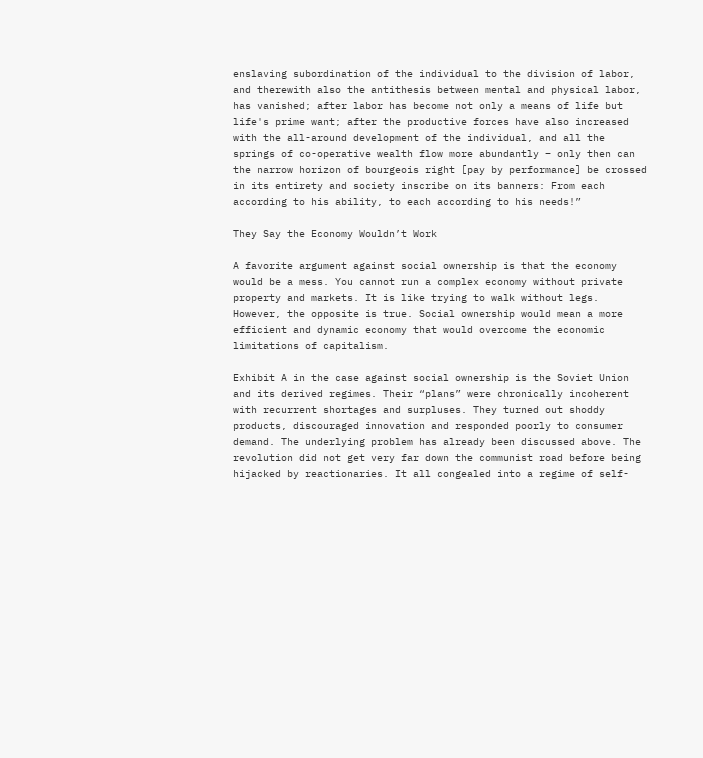enslaving subordination of the individual to the division of labor, and therewith also the antithesis between mental and physical labor, has vanished; after labor has become not only a means of life but life's prime want; after the productive forces have also increased with the all-around development of the individual, and all the springs of co-operative wealth flow more abundantly – only then can the narrow horizon of bourgeois right [pay by performance] be crossed in its entirety and society inscribe on its banners: From each according to his ability, to each according to his needs!”

They Say the Economy Wouldn’t Work

A favorite argument against social ownership is that the economy would be a mess. You cannot run a complex economy without private property and markets. It is like trying to walk without legs. However, the opposite is true. Social ownership would mean a more efficient and dynamic economy that would overcome the economic limitations of capitalism.

Exhibit A in the case against social ownership is the Soviet Union and its derived regimes. Their “plans” were chronically incoherent with recurrent shortages and surpluses. They turned out shoddy products, discouraged innovation and responded poorly to consumer demand. The underlying problem has already been discussed above. The revolution did not get very far down the communist road before being hijacked by reactionaries. It all congealed into a regime of self-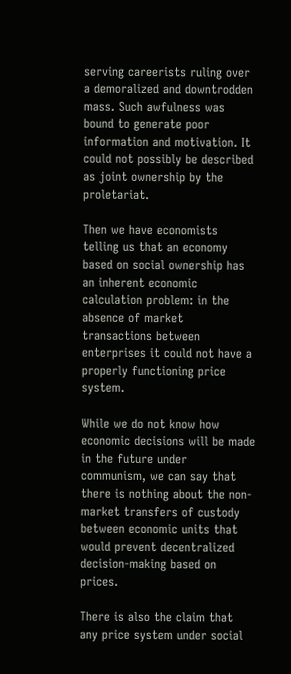serving careerists ruling over a demoralized and downtrodden mass. Such awfulness was bound to generate poor information and motivation. It could not possibly be described as joint ownership by the proletariat.

Then we have economists telling us that an economy based on social ownership has an inherent economic calculation problem: in the absence of market transactions between enterprises it could not have a properly functioning price system.

While we do not know how economic decisions will be made in the future under communism, we can say that there is nothing about the non-market transfers of custody between economic units that would prevent decentralized decision-making based on prices.

There is also the claim that any price system under social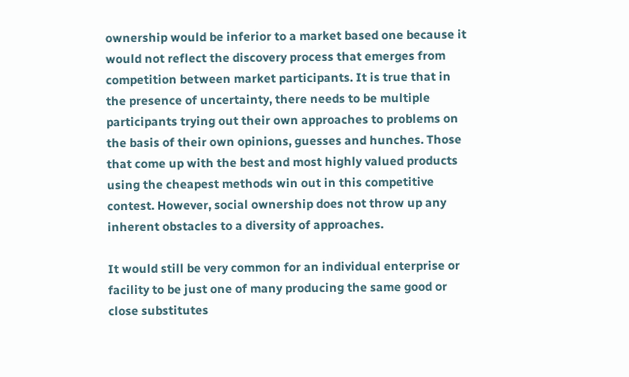ownership would be inferior to a market based one because it would not reflect the discovery process that emerges from competition between market participants. It is true that in the presence of uncertainty, there needs to be multiple participants trying out their own approaches to problems on the basis of their own opinions, guesses and hunches. Those that come up with the best and most highly valued products using the cheapest methods win out in this competitive contest. However, social ownership does not throw up any inherent obstacles to a diversity of approaches.

It would still be very common for an individual enterprise or facility to be just one of many producing the same good or close substitutes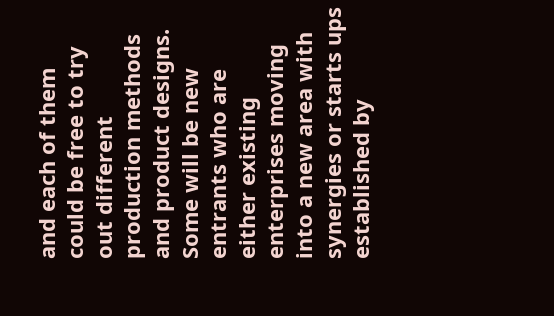and each of them could be free to try out different production methods and product designs. Some will be new entrants who are either existing enterprises moving into a new area with synergies or starts ups established by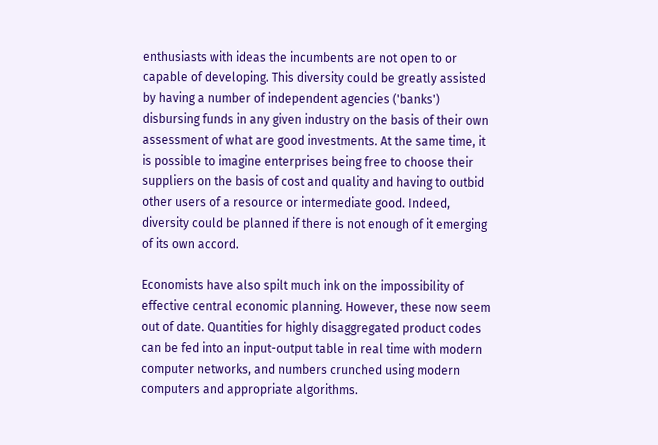enthusiasts with ideas the incumbents are not open to or capable of developing. This diversity could be greatly assisted by having a number of independent agencies ('banks') disbursing funds in any given industry on the basis of their own assessment of what are good investments. At the same time, it is possible to imagine enterprises being free to choose their suppliers on the basis of cost and quality and having to outbid other users of a resource or intermediate good. Indeed, diversity could be planned if there is not enough of it emerging of its own accord.

Economists have also spilt much ink on the impossibility of effective central economic planning. However, these now seem out of date. Quantities for highly disaggregated product codes can be fed into an input-output table in real time with modern computer networks, and numbers crunched using modern computers and appropriate algorithms.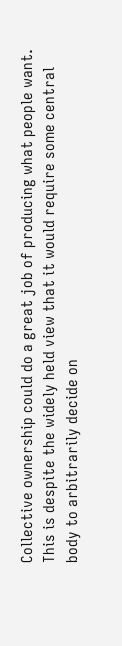Collective ownership could do a great job of producing what people want. This is despite the widely held view that it would require some central body to arbitrarily decide on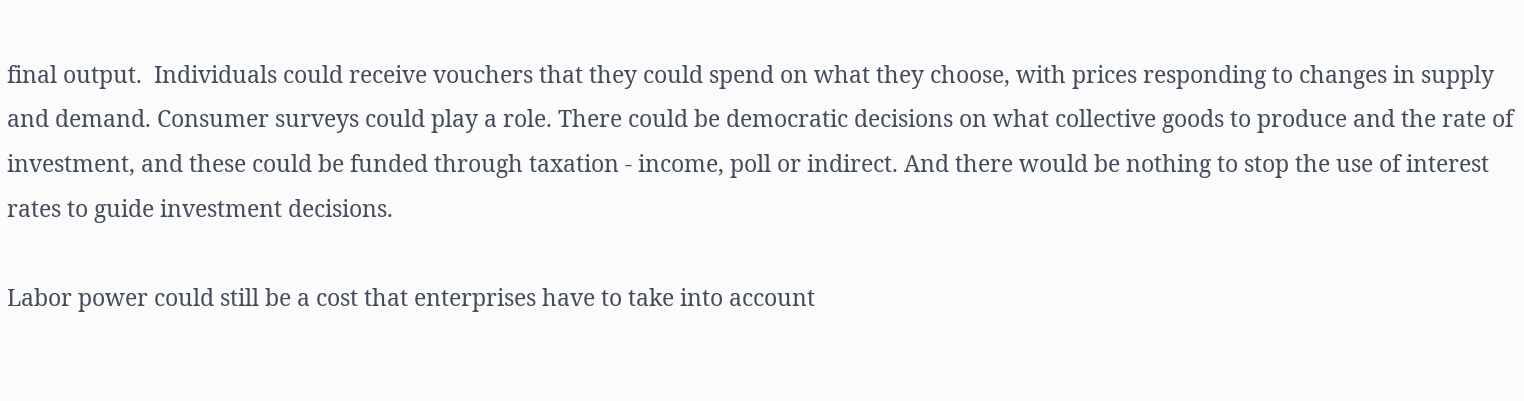final output.  Individuals could receive vouchers that they could spend on what they choose, with prices responding to changes in supply and demand. Consumer surveys could play a role. There could be democratic decisions on what collective goods to produce and the rate of investment, and these could be funded through taxation - income, poll or indirect. And there would be nothing to stop the use of interest rates to guide investment decisions.

Labor power could still be a cost that enterprises have to take into account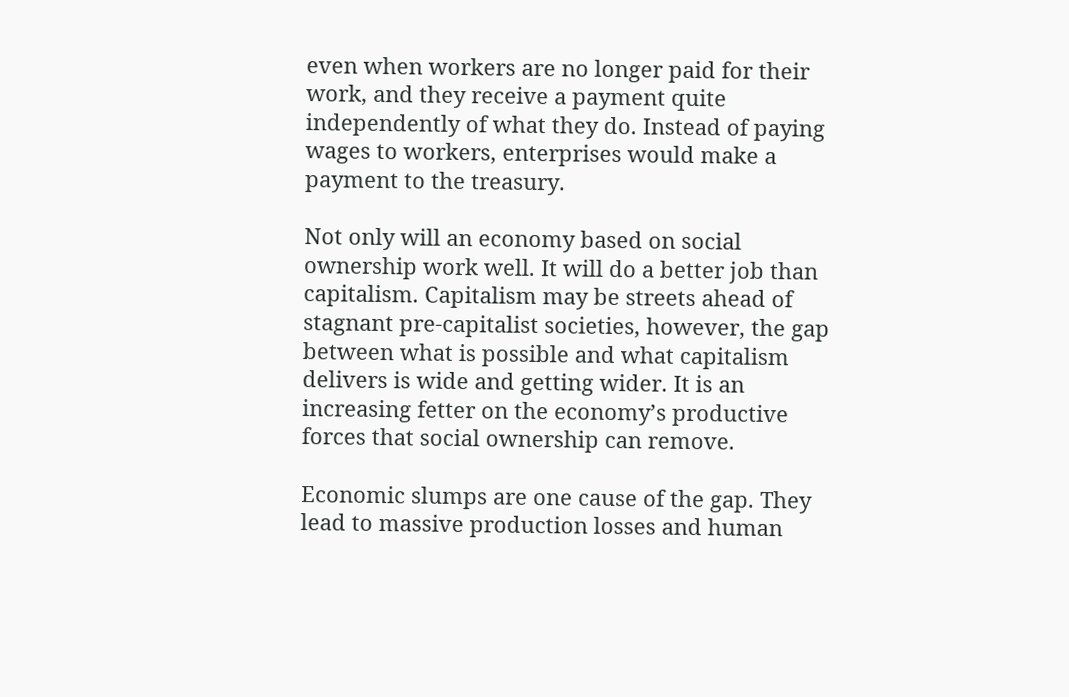even when workers are no longer paid for their work, and they receive a payment quite independently of what they do. Instead of paying wages to workers, enterprises would make a payment to the treasury.

Not only will an economy based on social ownership work well. It will do a better job than capitalism. Capitalism may be streets ahead of stagnant pre-capitalist societies, however, the gap between what is possible and what capitalism delivers is wide and getting wider. It is an increasing fetter on the economy’s productive forces that social ownership can remove.

Economic slumps are one cause of the gap. They lead to massive production losses and human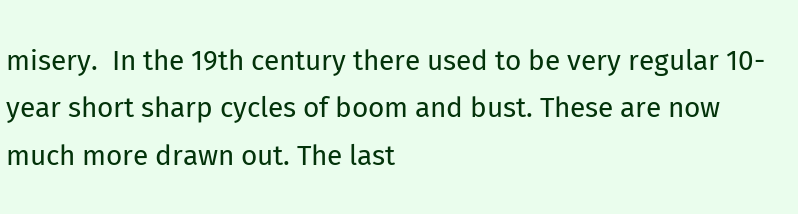misery.  In the 19th century there used to be very regular 10-year short sharp cycles of boom and bust. These are now much more drawn out. The last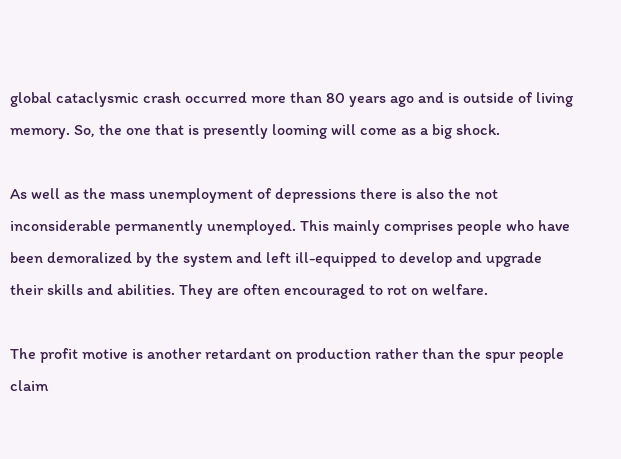global cataclysmic crash occurred more than 80 years ago and is outside of living memory. So, the one that is presently looming will come as a big shock.

As well as the mass unemployment of depressions there is also the not inconsiderable permanently unemployed. This mainly comprises people who have been demoralized by the system and left ill-equipped to develop and upgrade their skills and abilities. They are often encouraged to rot on welfare.

The profit motive is another retardant on production rather than the spur people claim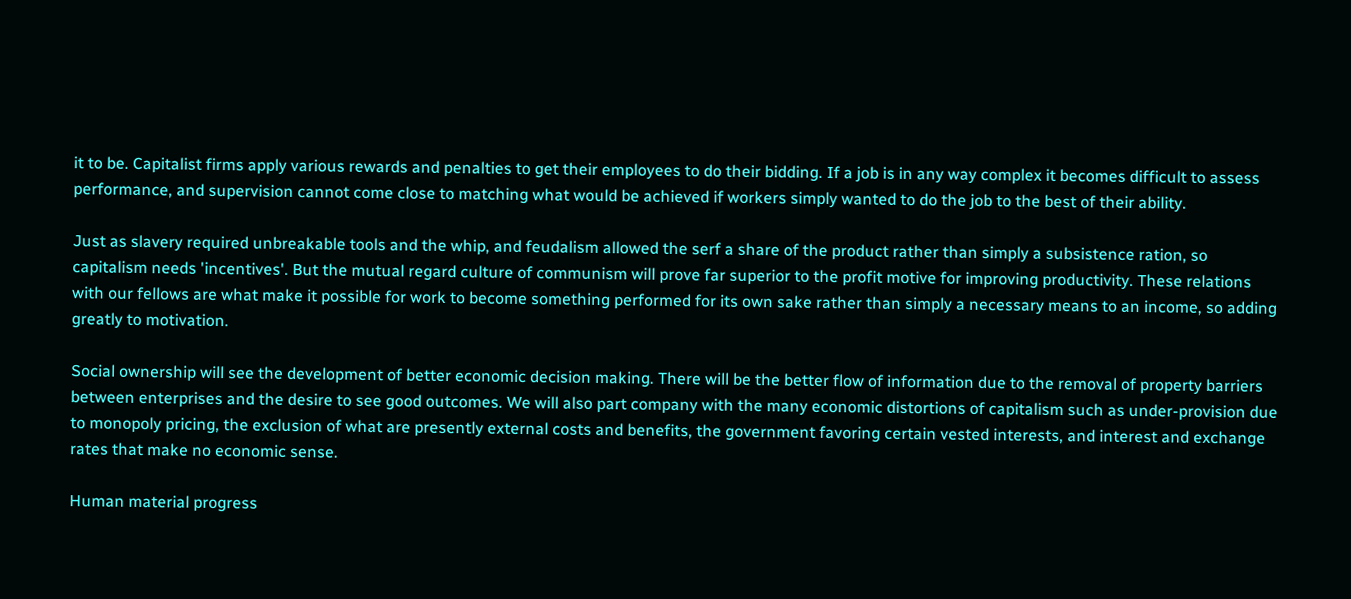it to be. Capitalist firms apply various rewards and penalties to get their employees to do their bidding. If a job is in any way complex it becomes difficult to assess performance, and supervision cannot come close to matching what would be achieved if workers simply wanted to do the job to the best of their ability.

Just as slavery required unbreakable tools and the whip, and feudalism allowed the serf a share of the product rather than simply a subsistence ration, so capitalism needs 'incentives'. But the mutual regard culture of communism will prove far superior to the profit motive for improving productivity. These relations with our fellows are what make it possible for work to become something performed for its own sake rather than simply a necessary means to an income, so adding greatly to motivation.

Social ownership will see the development of better economic decision making. There will be the better flow of information due to the removal of property barriers between enterprises and the desire to see good outcomes. We will also part company with the many economic distortions of capitalism such as under-provision due to monopoly pricing, the exclusion of what are presently external costs and benefits, the government favoring certain vested interests, and interest and exchange rates that make no economic sense.

Human material progress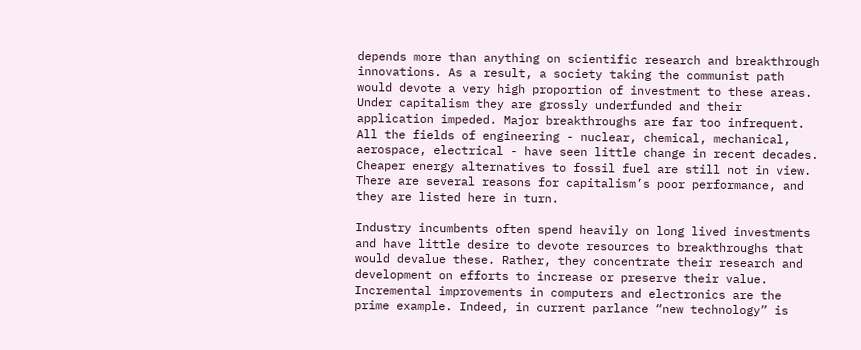depends more than anything on scientific research and breakthrough innovations. As a result, a society taking the communist path would devote a very high proportion of investment to these areas. Under capitalism they are grossly underfunded and their application impeded. Major breakthroughs are far too infrequent. All the fields of engineering - nuclear, chemical, mechanical, aerospace, electrical - have seen little change in recent decades. Cheaper energy alternatives to fossil fuel are still not in view. There are several reasons for capitalism’s poor performance, and they are listed here in turn.

Industry incumbents often spend heavily on long lived investments and have little desire to devote resources to breakthroughs that would devalue these. Rather, they concentrate their research and development on efforts to increase or preserve their value. Incremental improvements in computers and electronics are the prime example. Indeed, in current parlance “new technology” is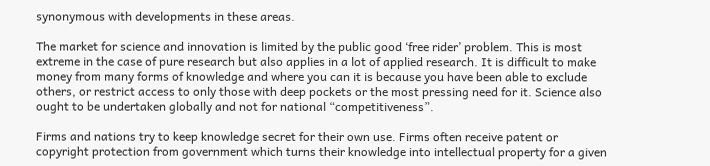synonymous with developments in these areas.

The market for science and innovation is limited by the public good ‘free rider’ problem. This is most extreme in the case of pure research but also applies in a lot of applied research. It is difficult to make money from many forms of knowledge and where you can it is because you have been able to exclude others, or restrict access to only those with deep pockets or the most pressing need for it. Science also ought to be undertaken globally and not for national “competitiveness”.

Firms and nations try to keep knowledge secret for their own use. Firms often receive patent or copyright protection from government which turns their knowledge into intellectual property for a given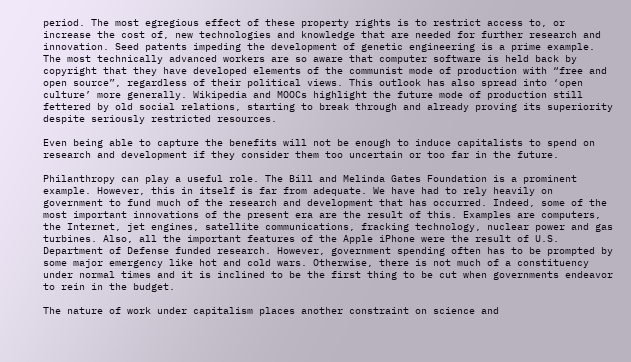period. The most egregious effect of these property rights is to restrict access to, or increase the cost of, new technologies and knowledge that are needed for further research and innovation. Seed patents impeding the development of genetic engineering is a prime example. The most technically advanced workers are so aware that computer software is held back by copyright that they have developed elements of the communist mode of production with “free and open source”, regardless of their political views. This outlook has also spread into ‘open culture’ more generally. Wikipedia and MOOCs highlight the future mode of production still fettered by old social relations, starting to break through and already proving its superiority despite seriously restricted resources.

Even being able to capture the benefits will not be enough to induce capitalists to spend on research and development if they consider them too uncertain or too far in the future.

Philanthropy can play a useful role. The Bill and Melinda Gates Foundation is a prominent example. However, this in itself is far from adequate. We have had to rely heavily on government to fund much of the research and development that has occurred. Indeed, some of the most important innovations of the present era are the result of this. Examples are computers, the Internet, jet engines, satellite communications, fracking technology, nuclear power and gas turbines. Also, all the important features of the Apple iPhone were the result of U.S. Department of Defense funded research. However, government spending often has to be prompted by some major emergency like hot and cold wars. Otherwise, there is not much of a constituency under normal times and it is inclined to be the first thing to be cut when governments endeavor to rein in the budget.

The nature of work under capitalism places another constraint on science and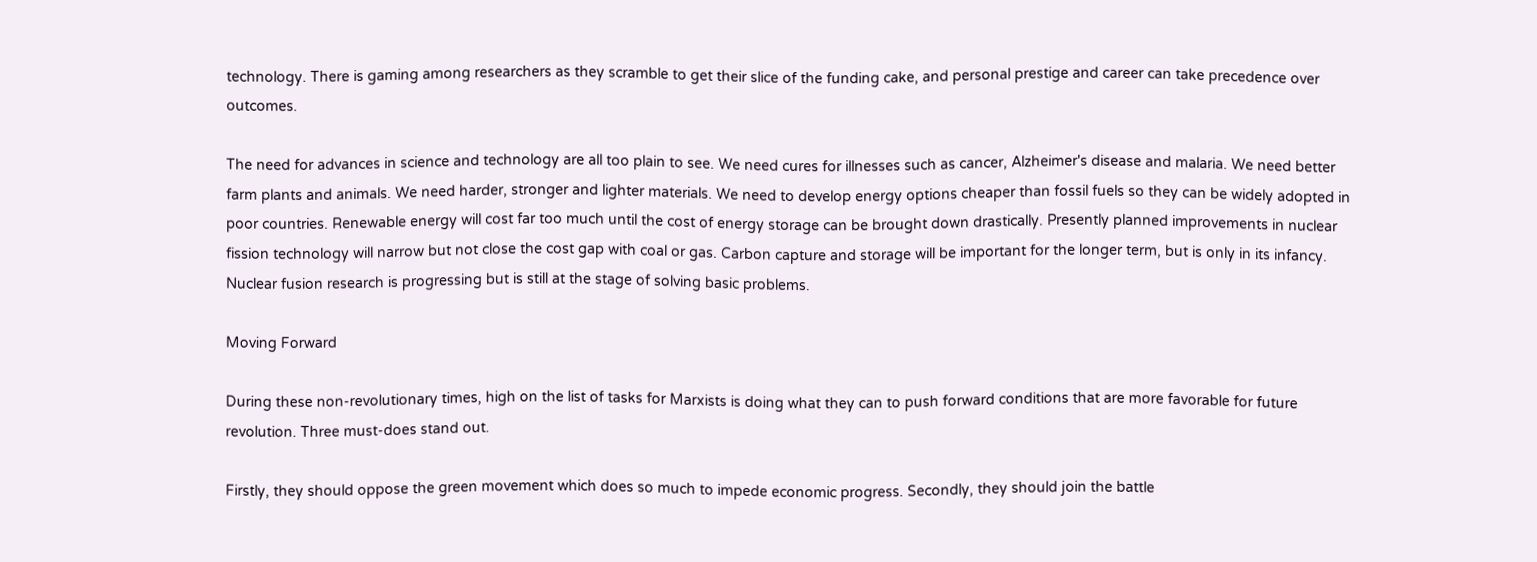technology. There is gaming among researchers as they scramble to get their slice of the funding cake, and personal prestige and career can take precedence over outcomes.

The need for advances in science and technology are all too plain to see. We need cures for illnesses such as cancer, Alzheimer's disease and malaria. We need better farm plants and animals. We need harder, stronger and lighter materials. We need to develop energy options cheaper than fossil fuels so they can be widely adopted in poor countries. Renewable energy will cost far too much until the cost of energy storage can be brought down drastically. Presently planned improvements in nuclear fission technology will narrow but not close the cost gap with coal or gas. Carbon capture and storage will be important for the longer term, but is only in its infancy. Nuclear fusion research is progressing but is still at the stage of solving basic problems.

Moving Forward

During these non-revolutionary times, high on the list of tasks for Marxists is doing what they can to push forward conditions that are more favorable for future revolution. Three must-does stand out.

Firstly, they should oppose the green movement which does so much to impede economic progress. Secondly, they should join the battle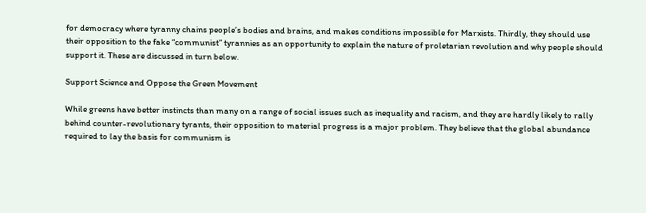for democracy where tyranny chains people’s bodies and brains, and makes conditions impossible for Marxists. Thirdly, they should use their opposition to the fake “communist” tyrannies as an opportunity to explain the nature of proletarian revolution and why people should support it. These are discussed in turn below.

Support Science and Oppose the Green Movement

While greens have better instincts than many on a range of social issues such as inequality and racism, and they are hardly likely to rally behind counter-revolutionary tyrants, their opposition to material progress is a major problem. They believe that the global abundance required to lay the basis for communism is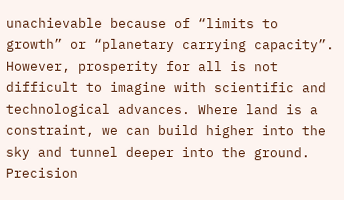unachievable because of “limits to growth” or “planetary carrying capacity”. However, prosperity for all is not difficult to imagine with scientific and technological advances. Where land is a constraint, we can build higher into the sky and tunnel deeper into the ground. Precision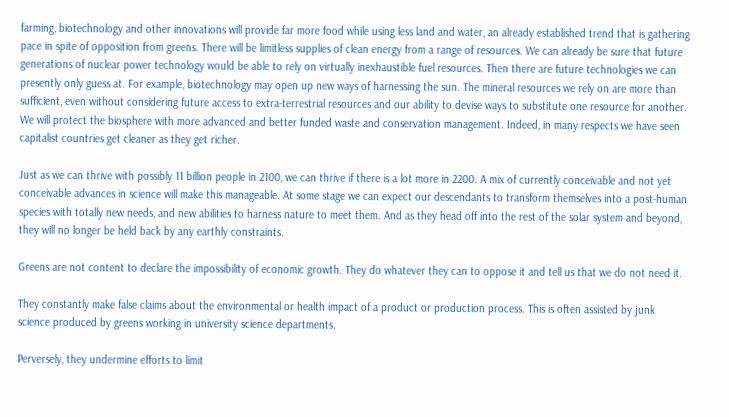farming, biotechnology and other innovations will provide far more food while using less land and water, an already established trend that is gathering pace in spite of opposition from greens. There will be limitless supplies of clean energy from a range of resources. We can already be sure that future generations of nuclear power technology would be able to rely on virtually inexhaustible fuel resources. Then there are future technologies we can presently only guess at. For example, biotechnology may open up new ways of harnessing the sun. The mineral resources we rely on are more than sufficient, even without considering future access to extra-terrestrial resources and our ability to devise ways to substitute one resource for another. We will protect the biosphere with more advanced and better funded waste and conservation management. Indeed, in many respects we have seen capitalist countries get cleaner as they get richer.

Just as we can thrive with possibly 11 billion people in 2100, we can thrive if there is a lot more in 2200. A mix of currently conceivable and not yet conceivable advances in science will make this manageable. At some stage we can expect our descendants to transform themselves into a post-human species with totally new needs, and new abilities to harness nature to meet them. And as they head off into the rest of the solar system and beyond, they will no longer be held back by any earthly constraints.

Greens are not content to declare the impossibility of economic growth. They do whatever they can to oppose it and tell us that we do not need it.

They constantly make false claims about the environmental or health impact of a product or production process. This is often assisted by junk science produced by greens working in university science departments.

Perversely, they undermine efforts to limit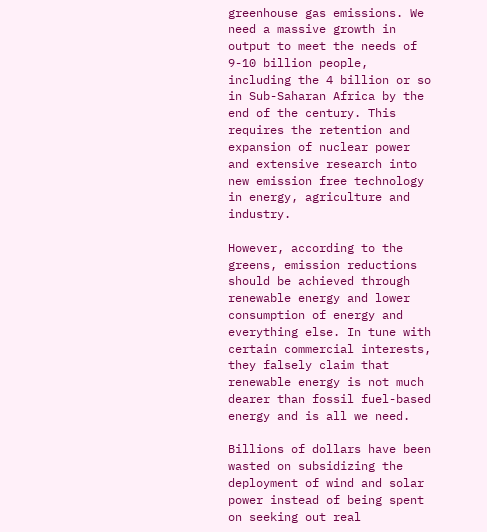greenhouse gas emissions. We need a massive growth in output to meet the needs of 9-10 billion people, including the 4 billion or so in Sub-Saharan Africa by the end of the century. This requires the retention and expansion of nuclear power and extensive research into new emission free technology in energy, agriculture and industry.

However, according to the greens, emission reductions should be achieved through renewable energy and lower consumption of energy and everything else. In tune with certain commercial interests, they falsely claim that renewable energy is not much dearer than fossil fuel-based energy and is all we need.

Billions of dollars have been wasted on subsidizing the deployment of wind and solar power instead of being spent on seeking out real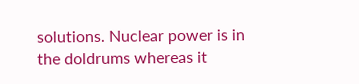solutions. Nuclear power is in the doldrums whereas it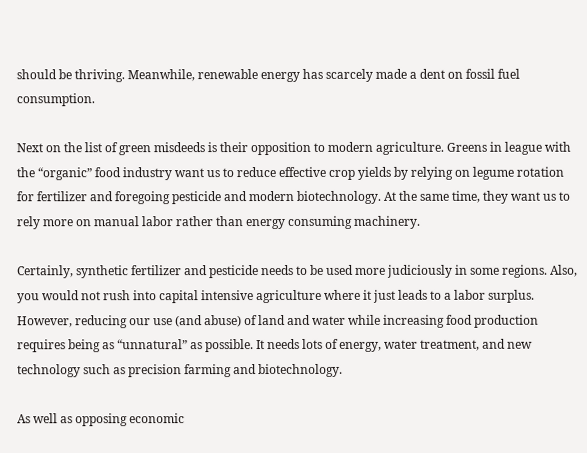should be thriving. Meanwhile, renewable energy has scarcely made a dent on fossil fuel consumption.

Next on the list of green misdeeds is their opposition to modern agriculture. Greens in league with the “organic” food industry want us to reduce effective crop yields by relying on legume rotation for fertilizer and foregoing pesticide and modern biotechnology. At the same time, they want us to rely more on manual labor rather than energy consuming machinery.

Certainly, synthetic fertilizer and pesticide needs to be used more judiciously in some regions. Also, you would not rush into capital intensive agriculture where it just leads to a labor surplus. However, reducing our use (and abuse) of land and water while increasing food production requires being as “unnatural” as possible. It needs lots of energy, water treatment, and new technology such as precision farming and biotechnology.

As well as opposing economic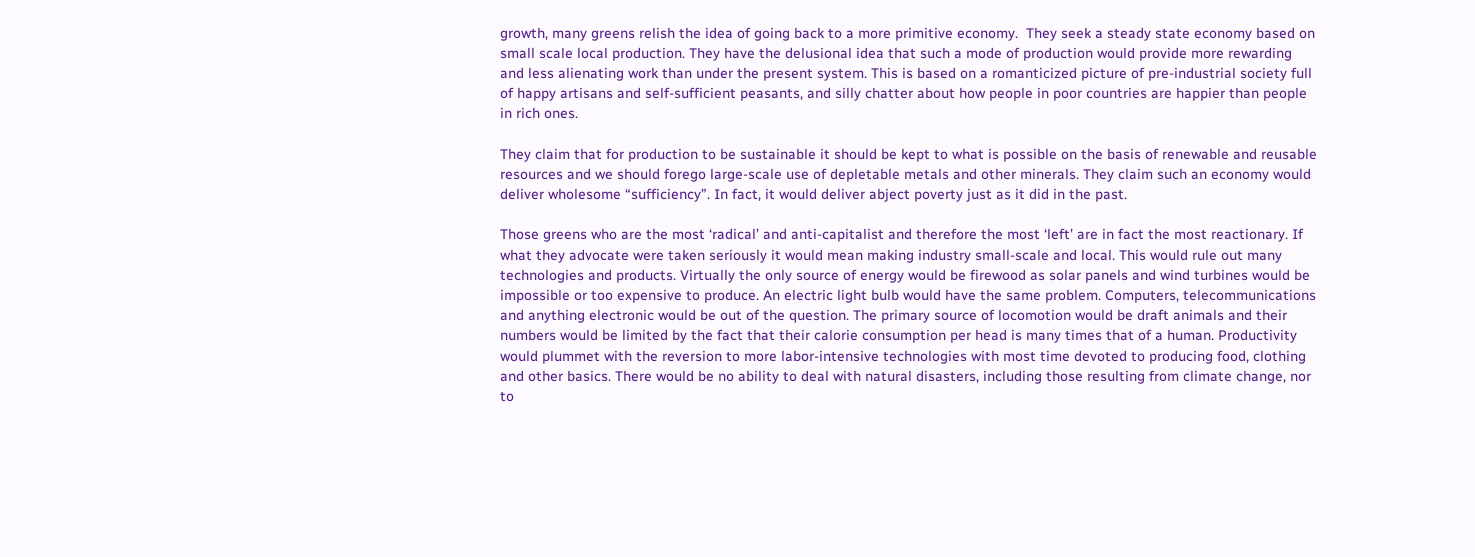growth, many greens relish the idea of going back to a more primitive economy.  They seek a steady state economy based on small scale local production. They have the delusional idea that such a mode of production would provide more rewarding and less alienating work than under the present system. This is based on a romanticized picture of pre-industrial society full of happy artisans and self-sufficient peasants, and silly chatter about how people in poor countries are happier than people in rich ones.

They claim that for production to be sustainable it should be kept to what is possible on the basis of renewable and reusable resources and we should forego large-scale use of depletable metals and other minerals. They claim such an economy would deliver wholesome “sufficiency”. In fact, it would deliver abject poverty just as it did in the past.

Those greens who are the most ‘radical’ and anti-capitalist and therefore the most ‘left’ are in fact the most reactionary. If what they advocate were taken seriously it would mean making industry small-scale and local. This would rule out many technologies and products. Virtually the only source of energy would be firewood as solar panels and wind turbines would be impossible or too expensive to produce. An electric light bulb would have the same problem. Computers, telecommunications and anything electronic would be out of the question. The primary source of locomotion would be draft animals and their numbers would be limited by the fact that their calorie consumption per head is many times that of a human. Productivity would plummet with the reversion to more labor-intensive technologies with most time devoted to producing food, clothing and other basics. There would be no ability to deal with natural disasters, including those resulting from climate change, nor to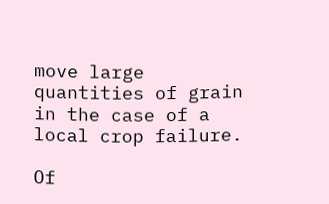move large quantities of grain in the case of a local crop failure.

Of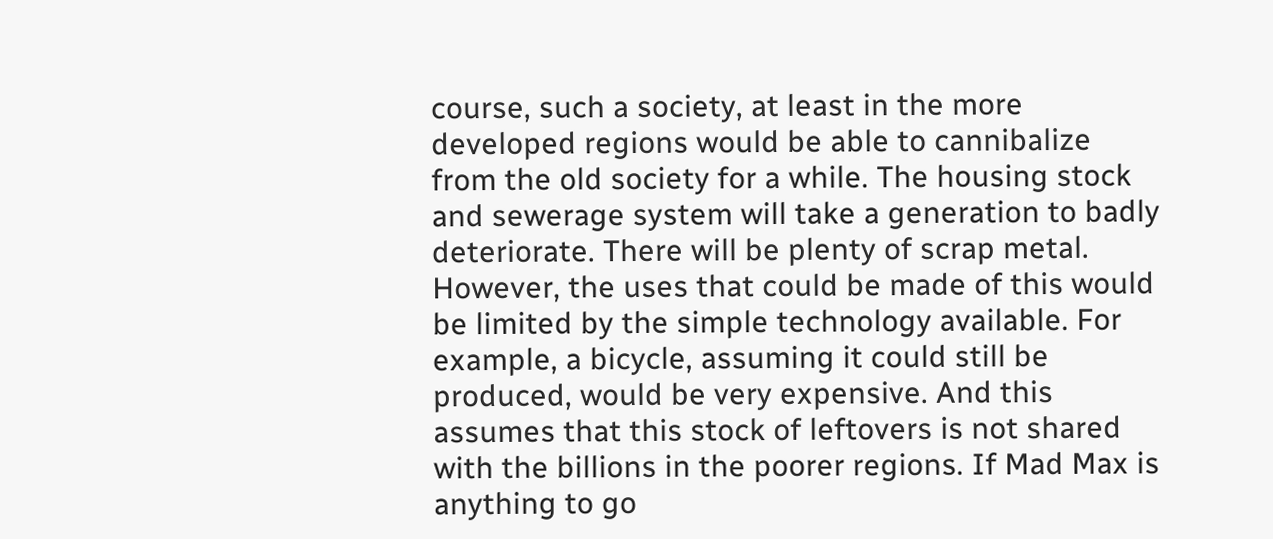course, such a society, at least in the more developed regions would be able to cannibalize from the old society for a while. The housing stock and sewerage system will take a generation to badly deteriorate. There will be plenty of scrap metal. However, the uses that could be made of this would be limited by the simple technology available. For example, a bicycle, assuming it could still be produced, would be very expensive. And this assumes that this stock of leftovers is not shared with the billions in the poorer regions. If Mad Max is anything to go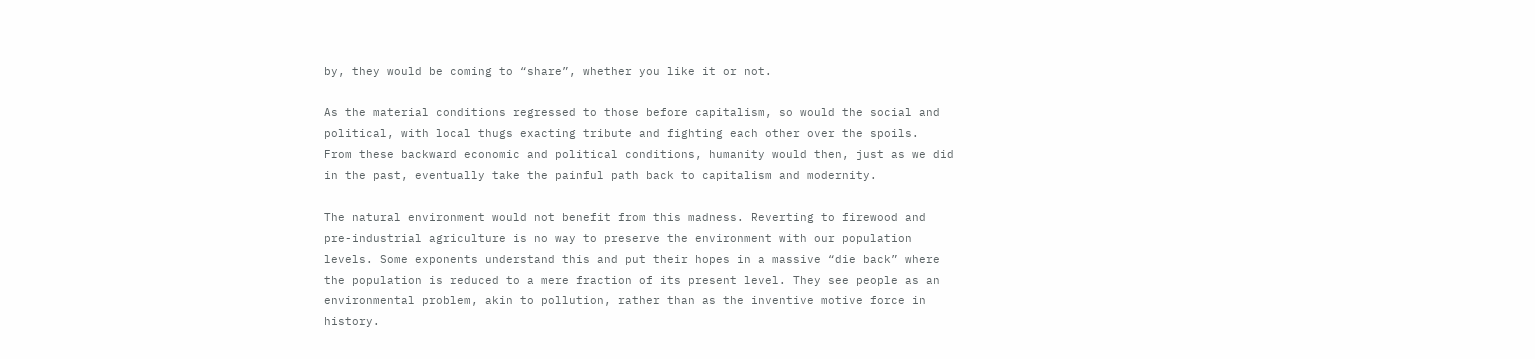by, they would be coming to “share”, whether you like it or not.

As the material conditions regressed to those before capitalism, so would the social and political, with local thugs exacting tribute and fighting each other over the spoils.  From these backward economic and political conditions, humanity would then, just as we did in the past, eventually take the painful path back to capitalism and modernity.

The natural environment would not benefit from this madness. Reverting to firewood and pre-industrial agriculture is no way to preserve the environment with our population levels. Some exponents understand this and put their hopes in a massive “die back” where the population is reduced to a mere fraction of its present level. They see people as an environmental problem, akin to pollution, rather than as the inventive motive force in history.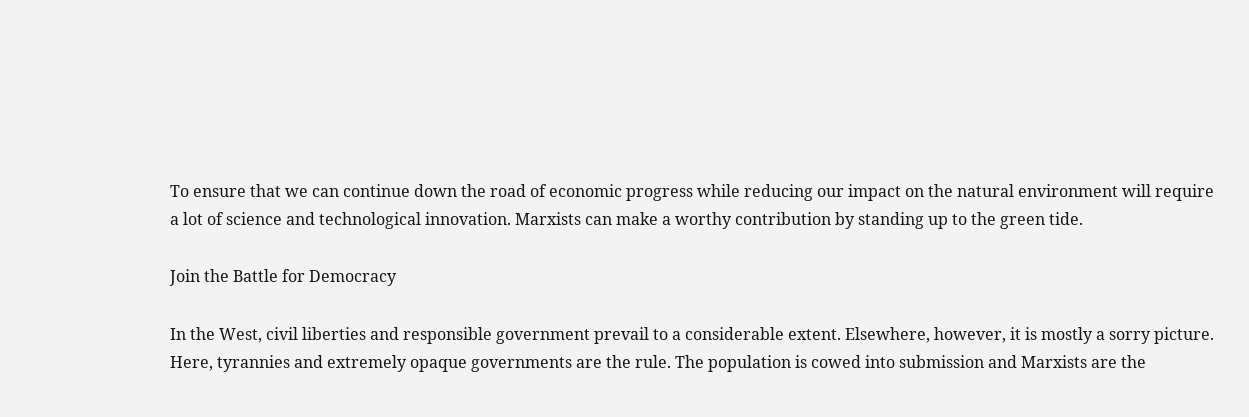To ensure that we can continue down the road of economic progress while reducing our impact on the natural environment will require a lot of science and technological innovation. Marxists can make a worthy contribution by standing up to the green tide.

Join the Battle for Democracy

In the West, civil liberties and responsible government prevail to a considerable extent. Elsewhere, however, it is mostly a sorry picture. Here, tyrannies and extremely opaque governments are the rule. The population is cowed into submission and Marxists are the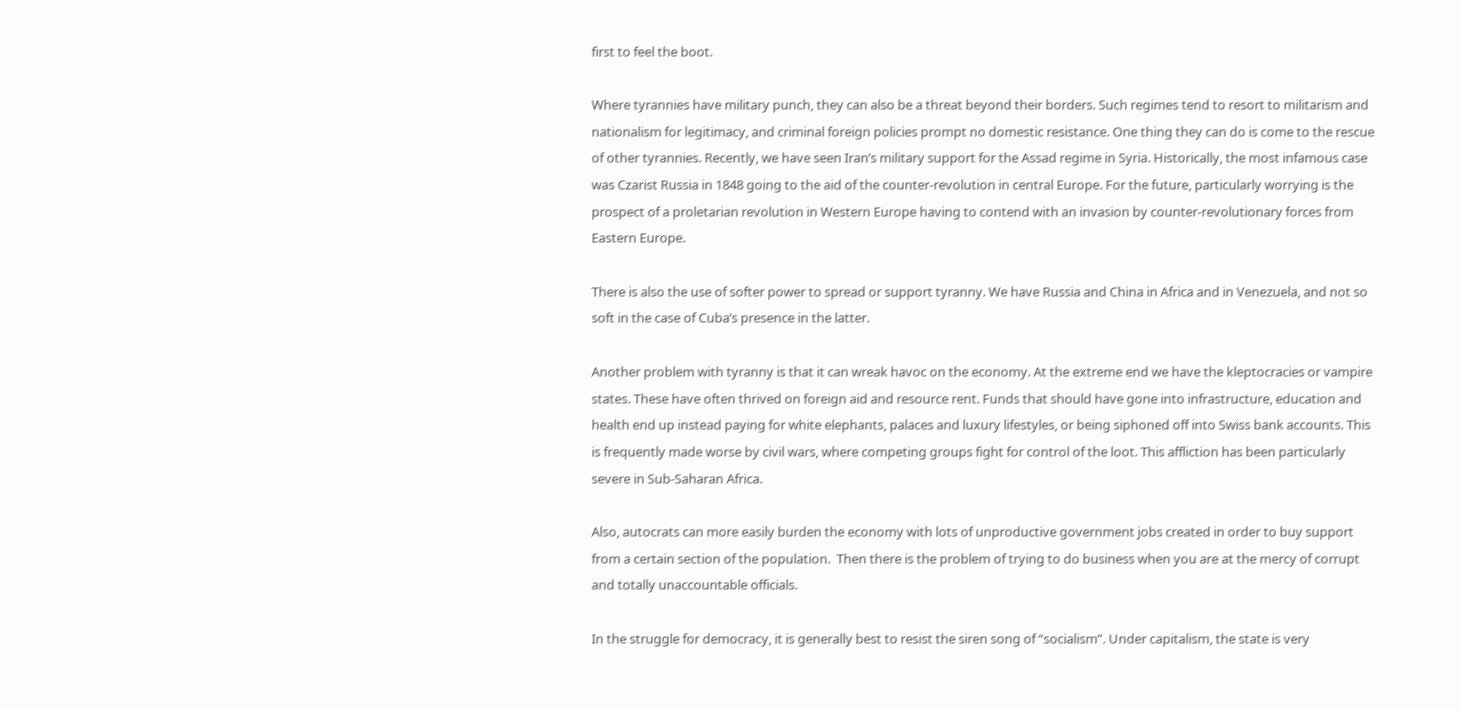first to feel the boot.

Where tyrannies have military punch, they can also be a threat beyond their borders. Such regimes tend to resort to militarism and nationalism for legitimacy, and criminal foreign policies prompt no domestic resistance. One thing they can do is come to the rescue of other tyrannies. Recently, we have seen Iran’s military support for the Assad regime in Syria. Historically, the most infamous case was Czarist Russia in 1848 going to the aid of the counter-revolution in central Europe. For the future, particularly worrying is the prospect of a proletarian revolution in Western Europe having to contend with an invasion by counter-revolutionary forces from Eastern Europe.

There is also the use of softer power to spread or support tyranny. We have Russia and China in Africa and in Venezuela, and not so soft in the case of Cuba’s presence in the latter.

Another problem with tyranny is that it can wreak havoc on the economy. At the extreme end we have the kleptocracies or vampire states. These have often thrived on foreign aid and resource rent. Funds that should have gone into infrastructure, education and health end up instead paying for white elephants, palaces and luxury lifestyles, or being siphoned off into Swiss bank accounts. This is frequently made worse by civil wars, where competing groups fight for control of the loot. This affliction has been particularly severe in Sub-Saharan Africa.

Also, autocrats can more easily burden the economy with lots of unproductive government jobs created in order to buy support from a certain section of the population.  Then there is the problem of trying to do business when you are at the mercy of corrupt and totally unaccountable officials.

In the struggle for democracy, it is generally best to resist the siren song of “socialism”. Under capitalism, the state is very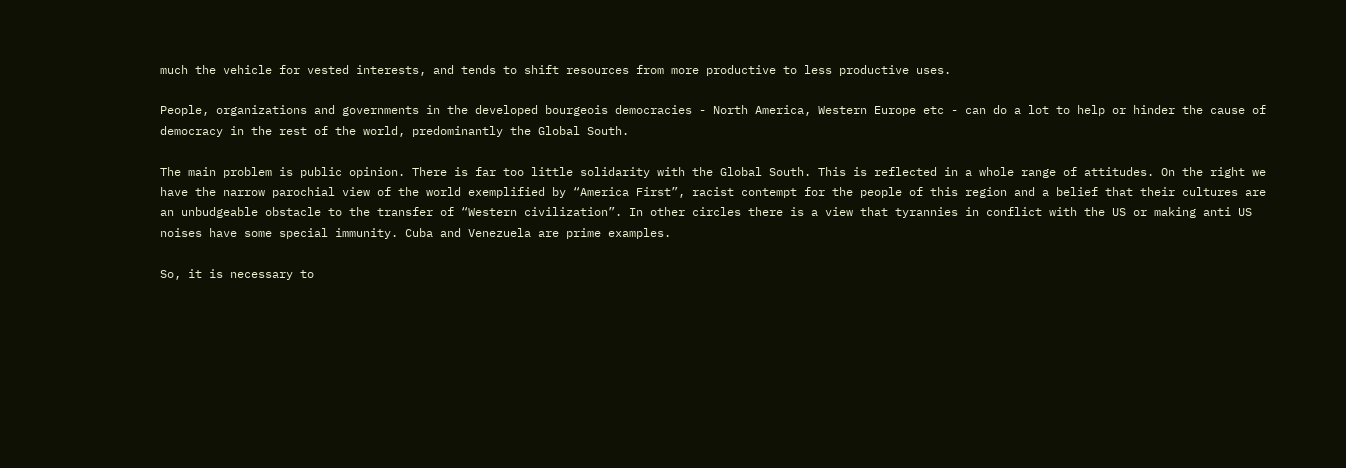much the vehicle for vested interests, and tends to shift resources from more productive to less productive uses.

People, organizations and governments in the developed bourgeois democracies - North America, Western Europe etc - can do a lot to help or hinder the cause of democracy in the rest of the world, predominantly the Global South.

The main problem is public opinion. There is far too little solidarity with the Global South. This is reflected in a whole range of attitudes. On the right we have the narrow parochial view of the world exemplified by “America First”, racist contempt for the people of this region and a belief that their cultures are an unbudgeable obstacle to the transfer of “Western civilization”. In other circles there is a view that tyrannies in conflict with the US or making anti US noises have some special immunity. Cuba and Venezuela are prime examples.

So, it is necessary to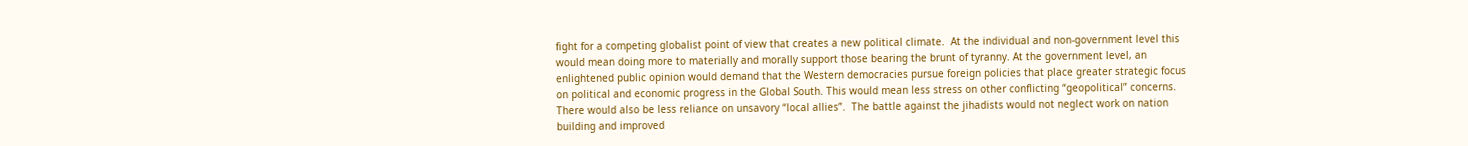fight for a competing globalist point of view that creates a new political climate.  At the individual and non-government level this would mean doing more to materially and morally support those bearing the brunt of tyranny. At the government level, an enlightened public opinion would demand that the Western democracies pursue foreign policies that place greater strategic focus on political and economic progress in the Global South. This would mean less stress on other conflicting “geopolitical” concerns. There would also be less reliance on unsavory “local allies”.  The battle against the jihadists would not neglect work on nation building and improved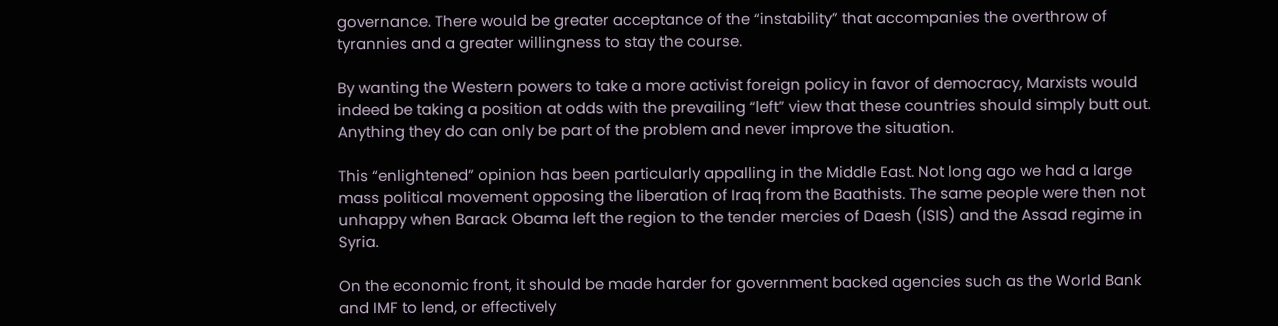governance. There would be greater acceptance of the “instability” that accompanies the overthrow of tyrannies and a greater willingness to stay the course.

By wanting the Western powers to take a more activist foreign policy in favor of democracy, Marxists would indeed be taking a position at odds with the prevailing “left” view that these countries should simply butt out.  Anything they do can only be part of the problem and never improve the situation.

This “enlightened” opinion has been particularly appalling in the Middle East. Not long ago we had a large mass political movement opposing the liberation of Iraq from the Baathists. The same people were then not unhappy when Barack Obama left the region to the tender mercies of Daesh (ISIS) and the Assad regime in Syria.

On the economic front, it should be made harder for government backed agencies such as the World Bank and IMF to lend, or effectively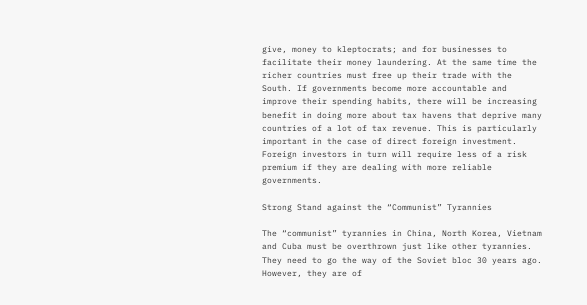give, money to kleptocrats; and for businesses to facilitate their money laundering. At the same time the richer countries must free up their trade with the South. If governments become more accountable and improve their spending habits, there will be increasing benefit in doing more about tax havens that deprive many countries of a lot of tax revenue. This is particularly important in the case of direct foreign investment. Foreign investors in turn will require less of a risk premium if they are dealing with more reliable governments.

Strong Stand against the “Communist” Tyrannies

The “communist” tyrannies in China, North Korea, Vietnam and Cuba must be overthrown just like other tyrannies. They need to go the way of the Soviet bloc 30 years ago. However, they are of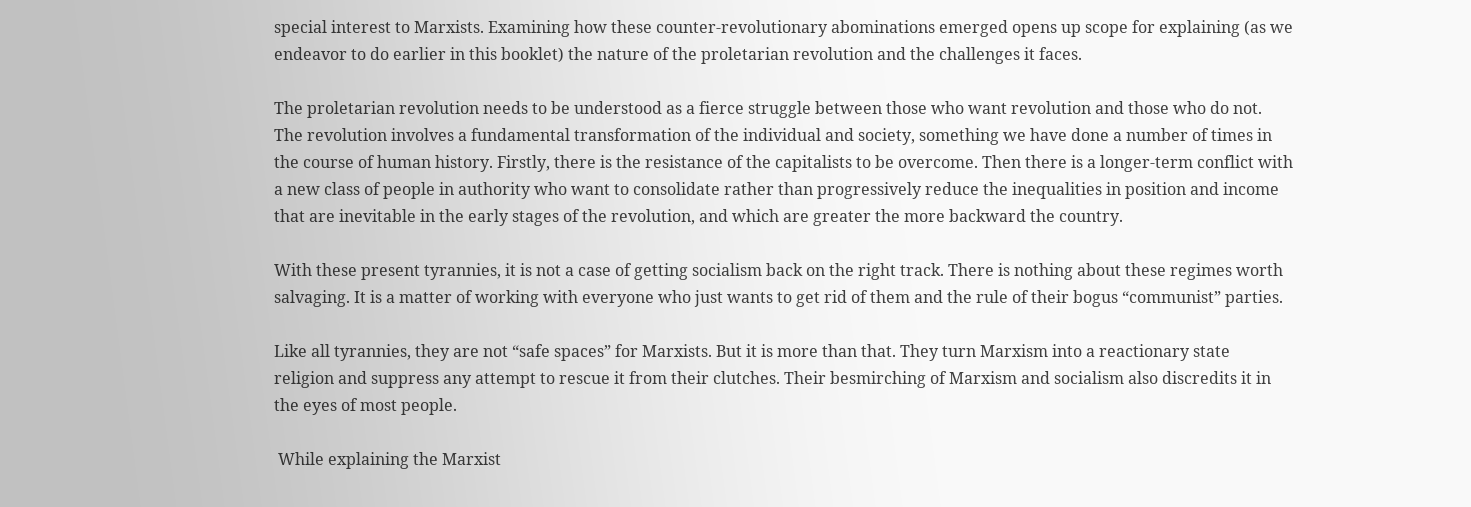special interest to Marxists. Examining how these counter-revolutionary abominations emerged opens up scope for explaining (as we endeavor to do earlier in this booklet) the nature of the proletarian revolution and the challenges it faces.

The proletarian revolution needs to be understood as a fierce struggle between those who want revolution and those who do not. The revolution involves a fundamental transformation of the individual and society, something we have done a number of times in the course of human history. Firstly, there is the resistance of the capitalists to be overcome. Then there is a longer-term conflict with a new class of people in authority who want to consolidate rather than progressively reduce the inequalities in position and income that are inevitable in the early stages of the revolution, and which are greater the more backward the country.

With these present tyrannies, it is not a case of getting socialism back on the right track. There is nothing about these regimes worth salvaging. It is a matter of working with everyone who just wants to get rid of them and the rule of their bogus “communist” parties.

Like all tyrannies, they are not “safe spaces” for Marxists. But it is more than that. They turn Marxism into a reactionary state religion and suppress any attempt to rescue it from their clutches. Their besmirching of Marxism and socialism also discredits it in the eyes of most people.

 While explaining the Marxist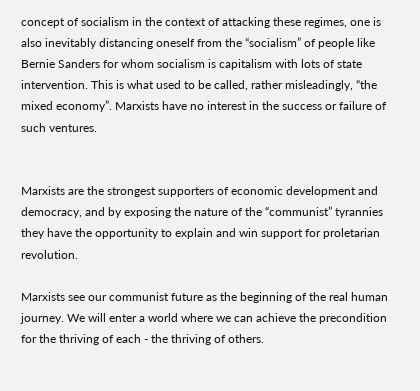concept of socialism in the context of attacking these regimes, one is also inevitably distancing oneself from the “socialism” of people like Bernie Sanders for whom socialism is capitalism with lots of state intervention. This is what used to be called, rather misleadingly, “the mixed economy”. Marxists have no interest in the success or failure of such ventures.


Marxists are the strongest supporters of economic development and democracy, and by exposing the nature of the “communist” tyrannies they have the opportunity to explain and win support for proletarian revolution.

Marxists see our communist future as the beginning of the real human journey. We will enter a world where we can achieve the precondition for the thriving of each - the thriving of others.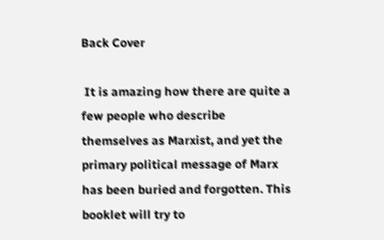Back Cover

 It is amazing how there are quite a few people who describe themselves as Marxist, and yet the primary political message of Marx has been buried and forgotten. This booklet will try to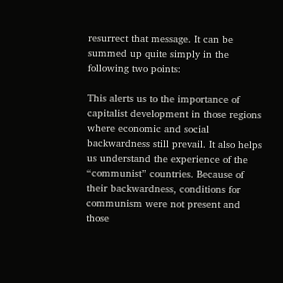resurrect that message. It can be summed up quite simply in the following two points:

This alerts us to the importance of capitalist development in those regions where economic and social backwardness still prevail. It also helps us understand the experience of the “communist” countries. Because of their backwardness, conditions for communism were not present and those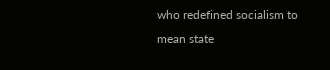who redefined socialism to mean state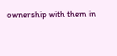ownership with them in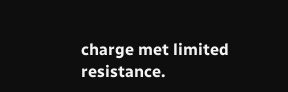charge met limited resistance.